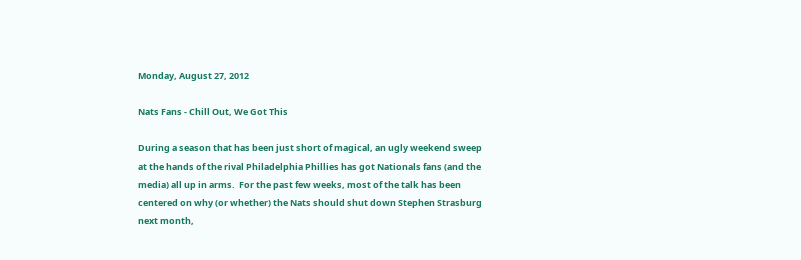Monday, August 27, 2012

Nats Fans - Chill Out, We Got This

During a season that has been just short of magical, an ugly weekend sweep at the hands of the rival Philadelphia Phillies has got Nationals fans (and the media) all up in arms.  For the past few weeks, most of the talk has been centered on why (or whether) the Nats should shut down Stephen Strasburg next month,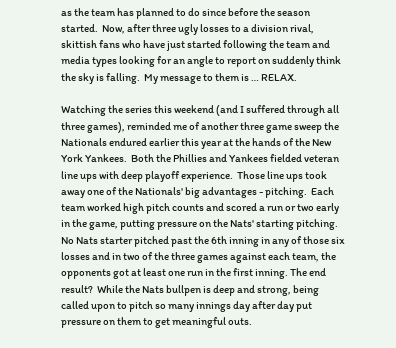as the team has planned to do since before the season started.  Now, after three ugly losses to a division rival, skittish fans who have just started following the team and media types looking for an angle to report on suddenly think the sky is falling.  My message to them is … RELAX.

Watching the series this weekend (and I suffered through all three games), reminded me of another three game sweep the Nationals endured earlier this year at the hands of the New York Yankees.  Both the Phillies and Yankees fielded veteran line ups with deep playoff experience.  Those line ups took away one of the Nationals' big advantages - pitching.  Each team worked high pitch counts and scored a run or two early in the game, putting pressure on the Nats' starting pitching. No Nats starter pitched past the 6th inning in any of those six losses and in two of the three games against each team, the opponents got at least one run in the first inning. The end result?  While the Nats bullpen is deep and strong, being called upon to pitch so many innings day after day put pressure on them to get meaningful outs.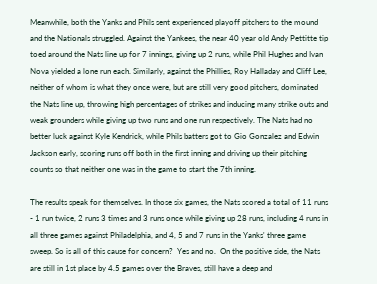Meanwhile, both the Yanks and Phils sent experienced playoff pitchers to the mound and the Nationals struggled. Against the Yankees, the near 40 year old Andy Pettitte tip toed around the Nats line up for 7 innings, giving up 2 runs, while Phil Hughes and Ivan Nova yielded a lone run each. Similarly, against the Phillies, Roy Halladay and Cliff Lee, neither of whom is what they once were, but are still very good pitchers, dominated the Nats line up, throwing high percentages of strikes and inducing many strike outs and weak grounders while giving up two runs and one run respectively. The Nats had no better luck against Kyle Kendrick, while Phils batters got to Gio Gonzalez and Edwin Jackson early, scoring runs off both in the first inning and driving up their pitching counts so that neither one was in the game to start the 7th inning.

The results speak for themselves. In those six games, the Nats scored a total of 11 runs - 1 run twice, 2 runs 3 times and 3 runs once while giving up 28 runs, including 4 runs in all three games against Philadelphia, and 4, 5 and 7 runs in the Yanks' three game sweep. So is all of this cause for concern?  Yes and no.  On the positive side, the Nats are still in 1st place by 4.5 games over the Braves, still have a deep and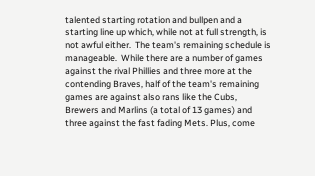talented starting rotation and bullpen and a starting line up which, while not at full strength, is not awful either.  The team's remaining schedule is manageable.  While there are a number of games against the rival Phillies and three more at the contending Braves, half of the team's remaining games are against also rans like the Cubs, Brewers and Marlins (a total of 13 games) and three against the fast fading Mets. Plus, come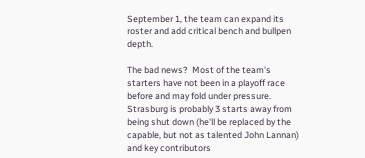September 1, the team can expand its roster and add critical bench and bullpen depth.

The bad news?  Most of the team's starters have not been in a playoff race before and may fold under pressure. Strasburg is probably 3 starts away from being shut down (he'll be replaced by the capable, but not as talented John Lannan) and key contributors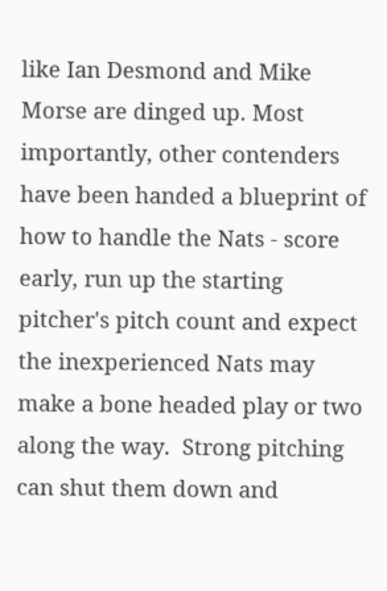like Ian Desmond and Mike Morse are dinged up. Most importantly, other contenders have been handed a blueprint of how to handle the Nats - score early, run up the starting pitcher's pitch count and expect the inexperienced Nats may make a bone headed play or two along the way.  Strong pitching can shut them down and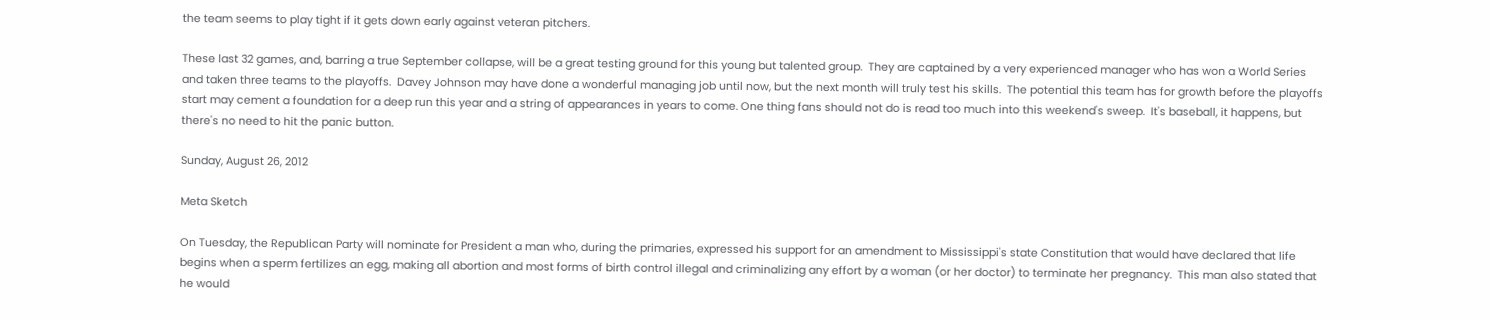the team seems to play tight if it gets down early against veteran pitchers.

These last 32 games, and, barring a true September collapse, will be a great testing ground for this young but talented group.  They are captained by a very experienced manager who has won a World Series and taken three teams to the playoffs.  Davey Johnson may have done a wonderful managing job until now, but the next month will truly test his skills.  The potential this team has for growth before the playoffs start may cement a foundation for a deep run this year and a string of appearances in years to come. One thing fans should not do is read too much into this weekend's sweep.  It's baseball, it happens, but there's no need to hit the panic button.

Sunday, August 26, 2012

Meta Sketch

On Tuesday, the Republican Party will nominate for President a man who, during the primaries, expressed his support for an amendment to Mississippi's state Constitution that would have declared that life begins when a sperm fertilizes an egg, making all abortion and most forms of birth control illegal and criminalizing any effort by a woman (or her doctor) to terminate her pregnancy.  This man also stated that he would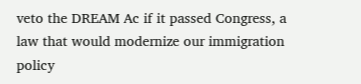veto the DREAM Ac if it passed Congress, a law that would modernize our immigration policy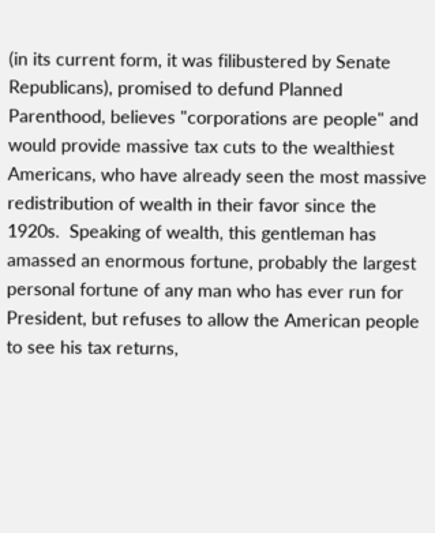(in its current form, it was filibustered by Senate Republicans), promised to defund Planned Parenthood, believes "corporations are people" and would provide massive tax cuts to the wealthiest Americans, who have already seen the most massive redistribution of wealth in their favor since the 1920s.  Speaking of wealth, this gentleman has amassed an enormous fortune, probably the largest personal fortune of any man who has ever run for President, but refuses to allow the American people to see his tax returns,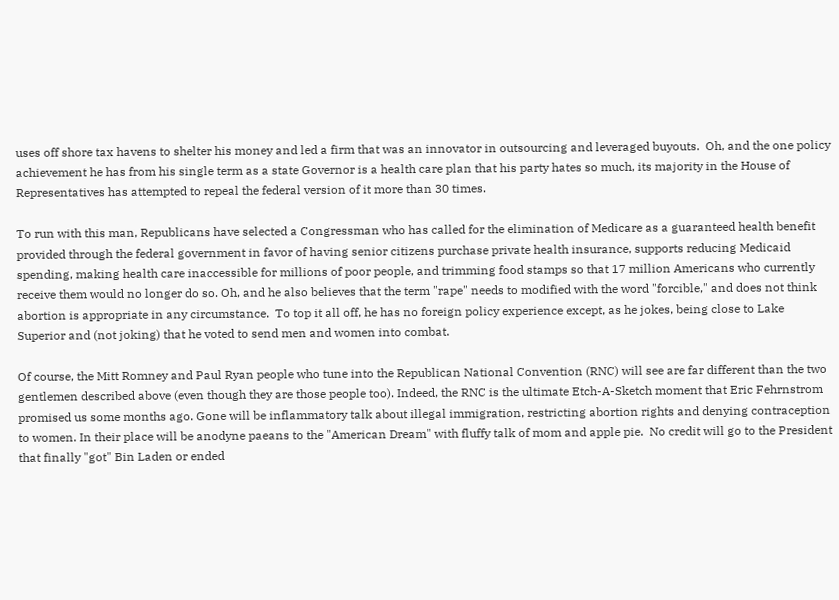uses off shore tax havens to shelter his money and led a firm that was an innovator in outsourcing and leveraged buyouts.  Oh, and the one policy achievement he has from his single term as a state Governor is a health care plan that his party hates so much, its majority in the House of Representatives has attempted to repeal the federal version of it more than 30 times.

To run with this man, Republicans have selected a Congressman who has called for the elimination of Medicare as a guaranteed health benefit provided through the federal government in favor of having senior citizens purchase private health insurance, supports reducing Medicaid spending, making health care inaccessible for millions of poor people, and trimming food stamps so that 17 million Americans who currently receive them would no longer do so. Oh, and he also believes that the term "rape" needs to modified with the word "forcible," and does not think abortion is appropriate in any circumstance.  To top it all off, he has no foreign policy experience except, as he jokes, being close to Lake Superior and (not joking) that he voted to send men and women into combat.

Of course, the Mitt Romney and Paul Ryan people who tune into the Republican National Convention (RNC) will see are far different than the two gentlemen described above (even though they are those people too). Indeed, the RNC is the ultimate Etch-A-Sketch moment that Eric Fehrnstrom promised us some months ago. Gone will be inflammatory talk about illegal immigration, restricting abortion rights and denying contraception to women. In their place will be anodyne paeans to the "American Dream" with fluffy talk of mom and apple pie.  No credit will go to the President that finally "got" Bin Laden or ended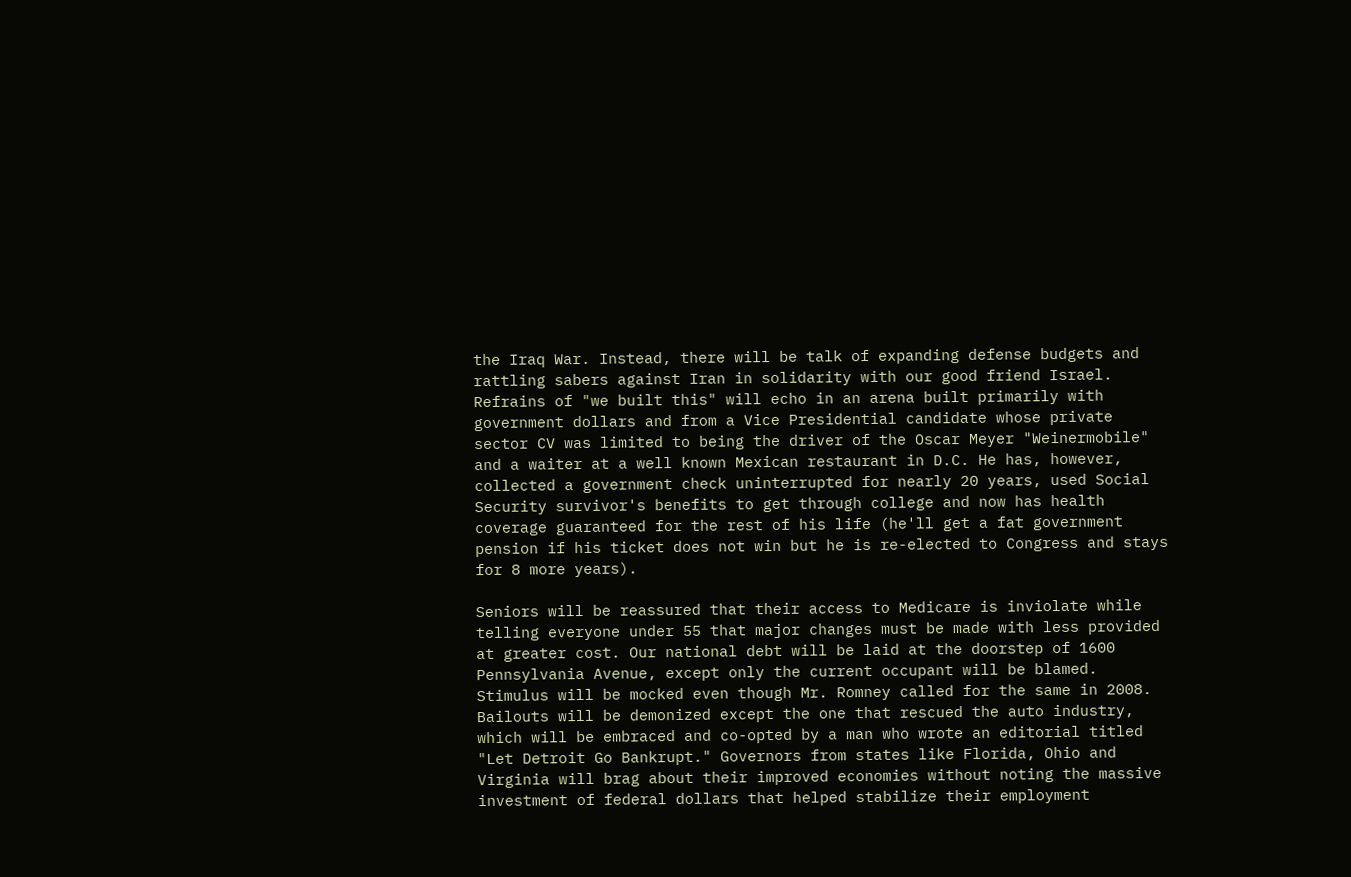the Iraq War. Instead, there will be talk of expanding defense budgets and rattling sabers against Iran in solidarity with our good friend Israel.   Refrains of "we built this" will echo in an arena built primarily with government dollars and from a Vice Presidential candidate whose private sector CV was limited to being the driver of the Oscar Meyer "Weinermobile" and a waiter at a well known Mexican restaurant in D.C. He has, however, collected a government check uninterrupted for nearly 20 years, used Social Security survivor's benefits to get through college and now has health coverage guaranteed for the rest of his life (he'll get a fat government pension if his ticket does not win but he is re-elected to Congress and stays for 8 more years).

Seniors will be reassured that their access to Medicare is inviolate while telling everyone under 55 that major changes must be made with less provided at greater cost. Our national debt will be laid at the doorstep of 1600 Pennsylvania Avenue, except only the current occupant will be blamed. Stimulus will be mocked even though Mr. Romney called for the same in 2008. Bailouts will be demonized except the one that rescued the auto industry, which will be embraced and co-opted by a man who wrote an editorial titled "Let Detroit Go Bankrupt." Governors from states like Florida, Ohio and Virginia will brag about their improved economies without noting the massive investment of federal dollars that helped stabilize their employment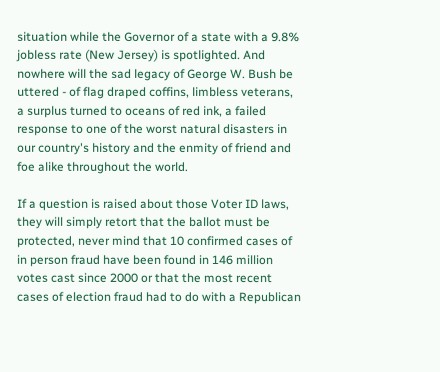situation while the Governor of a state with a 9.8% jobless rate (New Jersey) is spotlighted. And nowhere will the sad legacy of George W. Bush be uttered - of flag draped coffins, limbless veterans, a surplus turned to oceans of red ink, a failed response to one of the worst natural disasters in our country's history and the enmity of friend and foe alike throughout the world.

If a question is raised about those Voter ID laws, they will simply retort that the ballot must be protected, never mind that 10 confirmed cases of in person fraud have been found in 146 million votes cast since 2000 or that the most recent cases of election fraud had to do with a Republican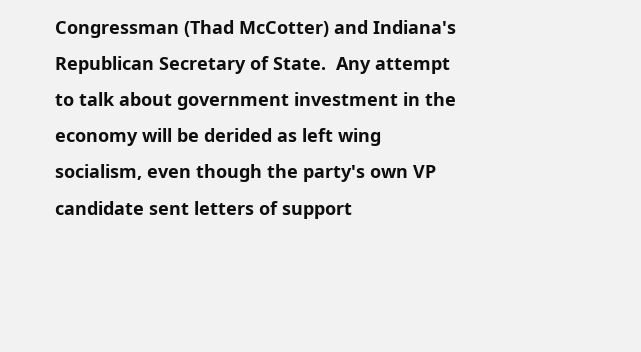Congressman (Thad McCotter) and Indiana's Republican Secretary of State.  Any attempt to talk about government investment in the economy will be derided as left wing socialism, even though the party's own VP candidate sent letters of support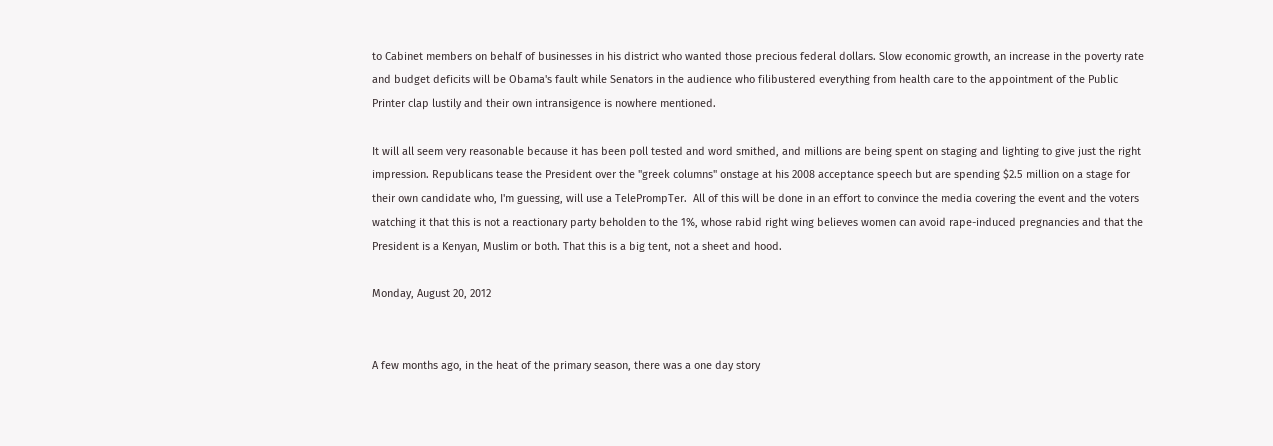to Cabinet members on behalf of businesses in his district who wanted those precious federal dollars. Slow economic growth, an increase in the poverty rate and budget deficits will be Obama's fault while Senators in the audience who filibustered everything from health care to the appointment of the Public Printer clap lustily and their own intransigence is nowhere mentioned.

It will all seem very reasonable because it has been poll tested and word smithed, and millions are being spent on staging and lighting to give just the right impression. Republicans tease the President over the "greek columns" onstage at his 2008 acceptance speech but are spending $2.5 million on a stage for their own candidate who, I'm guessing, will use a TelePrompTer.  All of this will be done in an effort to convince the media covering the event and the voters watching it that this is not a reactionary party beholden to the 1%, whose rabid right wing believes women can avoid rape-induced pregnancies and that the President is a Kenyan, Muslim or both. That this is a big tent, not a sheet and hood.

Monday, August 20, 2012


A few months ago, in the heat of the primary season, there was a one day story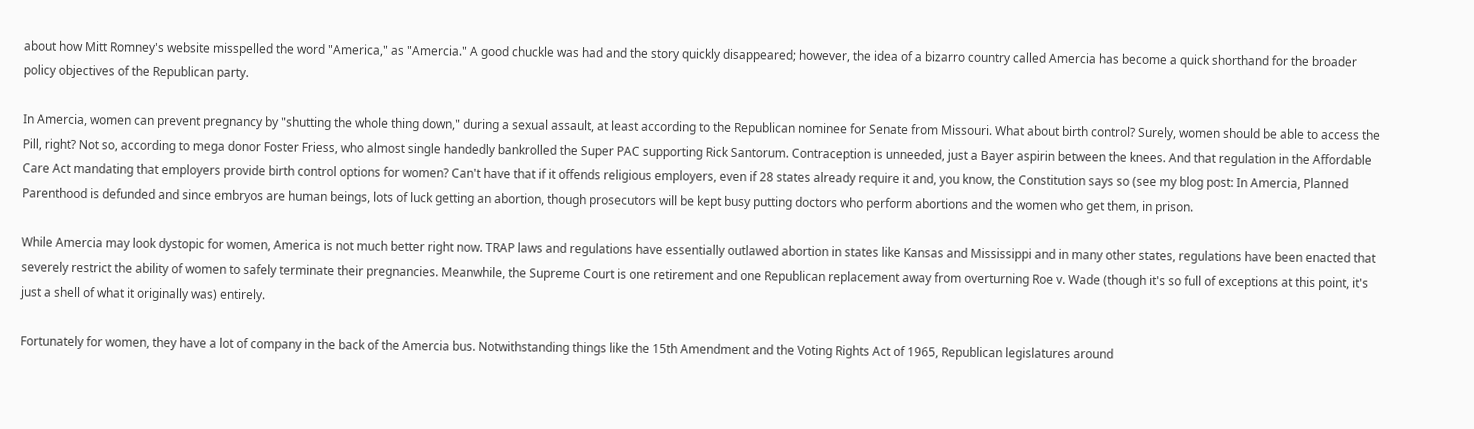about how Mitt Romney's website misspelled the word "America," as "Amercia." A good chuckle was had and the story quickly disappeared; however, the idea of a bizarro country called Amercia has become a quick shorthand for the broader policy objectives of the Republican party.

In Amercia, women can prevent pregnancy by "shutting the whole thing down," during a sexual assault, at least according to the Republican nominee for Senate from Missouri. What about birth control? Surely, women should be able to access the Pill, right? Not so, according to mega donor Foster Friess, who almost single handedly bankrolled the Super PAC supporting Rick Santorum. Contraception is unneeded, just a Bayer aspirin between the knees. And that regulation in the Affordable Care Act mandating that employers provide birth control options for women? Can't have that if it offends religious employers, even if 28 states already require it and, you know, the Constitution says so (see my blog post: In Amercia, Planned Parenthood is defunded and since embryos are human beings, lots of luck getting an abortion, though prosecutors will be kept busy putting doctors who perform abortions and the women who get them, in prison.

While Amercia may look dystopic for women, America is not much better right now. TRAP laws and regulations have essentially outlawed abortion in states like Kansas and Mississippi and in many other states, regulations have been enacted that severely restrict the ability of women to safely terminate their pregnancies. Meanwhile, the Supreme Court is one retirement and one Republican replacement away from overturning Roe v. Wade (though it's so full of exceptions at this point, it's just a shell of what it originally was) entirely.

Fortunately for women, they have a lot of company in the back of the Amercia bus. Notwithstanding things like the 15th Amendment and the Voting Rights Act of 1965, Republican legislatures around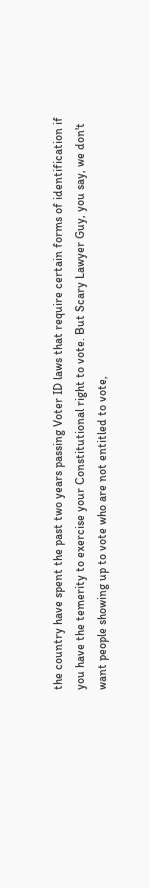the country have spent the past two years passing Voter ID laws that require certain forms of identification if you have the temerity to exercise your Constitutional right to vote. But Scary Lawyer Guy, you say, we don't want people showing up to vote who are not entitled to vote,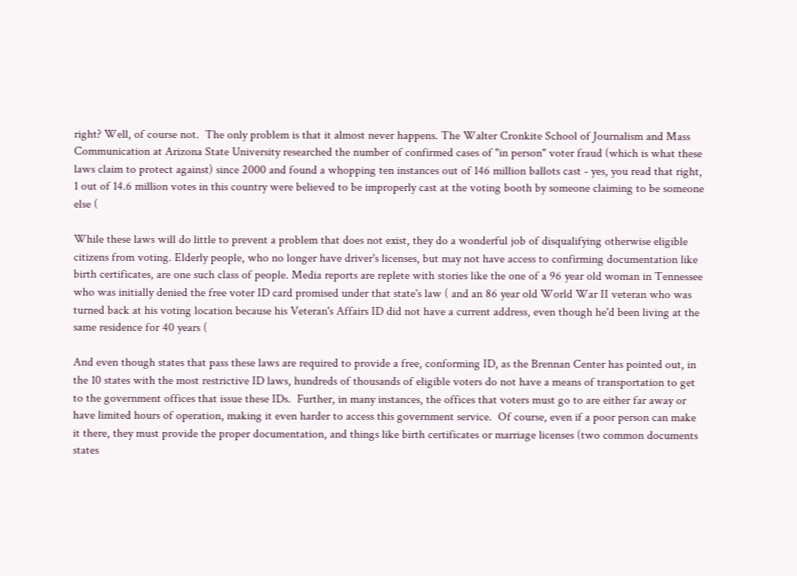right? Well, of course not.  The only problem is that it almost never happens. The Walter Cronkite School of Journalism and Mass Communication at Arizona State University researched the number of confirmed cases of "in person" voter fraud (which is what these laws claim to protect against) since 2000 and found a whopping ten instances out of 146 million ballots cast - yes, you read that right, 1 out of 14.6 million votes in this country were believed to be improperly cast at the voting booth by someone claiming to be someone else (

While these laws will do little to prevent a problem that does not exist, they do a wonderful job of disqualifying otherwise eligible citizens from voting. Elderly people, who no longer have driver's licenses, but may not have access to confirming documentation like birth certificates, are one such class of people. Media reports are replete with stories like the one of a 96 year old woman in Tennessee who was initially denied the free voter ID card promised under that state's law ( and an 86 year old World War II veteran who was turned back at his voting location because his Veteran's Affairs ID did not have a current address, even though he'd been living at the same residence for 40 years (

And even though states that pass these laws are required to provide a free, conforming ID, as the Brennan Center has pointed out, in the 10 states with the most restrictive ID laws, hundreds of thousands of eligible voters do not have a means of transportation to get to the government offices that issue these IDs.  Further, in many instances, the offices that voters must go to are either far away or have limited hours of operation, making it even harder to access this government service.  Of course, even if a poor person can make it there, they must provide the proper documentation, and things like birth certificates or marriage licenses (two common documents states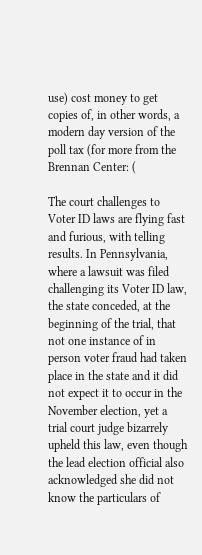use) cost money to get copies of, in other words, a modern day version of the poll tax (for more from the Brennan Center: (

The court challenges to Voter ID laws are flying fast and furious, with telling results. In Pennsylvania, where a lawsuit was filed challenging its Voter ID law, the state conceded, at the beginning of the trial, that not one instance of in person voter fraud had taken place in the state and it did not expect it to occur in the November election, yet a trial court judge bizarrely upheld this law, even though the lead election official also acknowledged she did not know the particulars of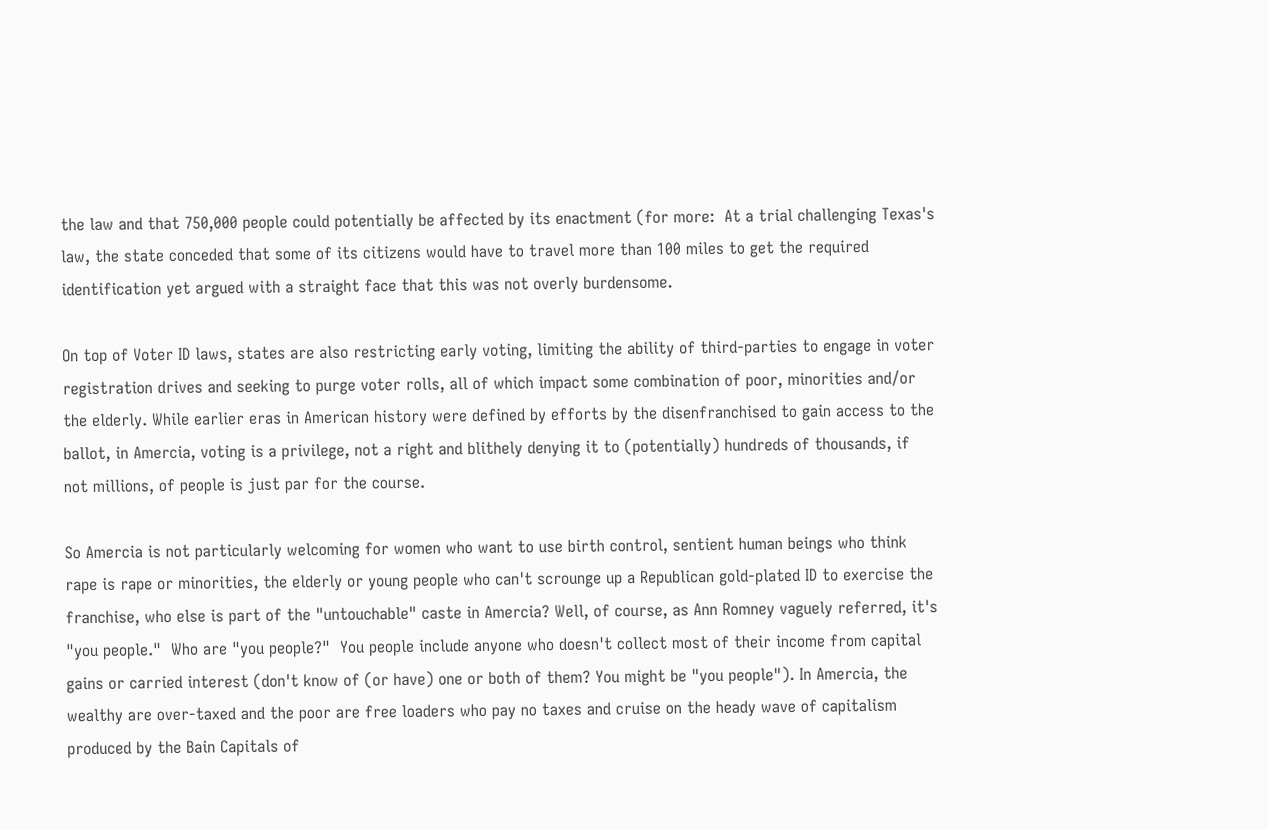the law and that 750,000 people could potentially be affected by its enactment (for more:  At a trial challenging Texas's law, the state conceded that some of its citizens would have to travel more than 100 miles to get the required identification yet argued with a straight face that this was not overly burdensome.

On top of Voter ID laws, states are also restricting early voting, limiting the ability of third-parties to engage in voter registration drives and seeking to purge voter rolls, all of which impact some combination of poor, minorities and/or the elderly. While earlier eras in American history were defined by efforts by the disenfranchised to gain access to the ballot, in Amercia, voting is a privilege, not a right and blithely denying it to (potentially) hundreds of thousands, if not millions, of people is just par for the course.

So Amercia is not particularly welcoming for women who want to use birth control, sentient human beings who think rape is rape or minorities, the elderly or young people who can't scrounge up a Republican gold-plated ID to exercise the franchise, who else is part of the "untouchable" caste in Amercia? Well, of course, as Ann Romney vaguely referred, it's "you people."  Who are "you people?"  You people include anyone who doesn't collect most of their income from capital gains or carried interest (don't know of (or have) one or both of them? You might be "you people"). In Amercia, the wealthy are over-taxed and the poor are free loaders who pay no taxes and cruise on the heady wave of capitalism produced by the Bain Capitals of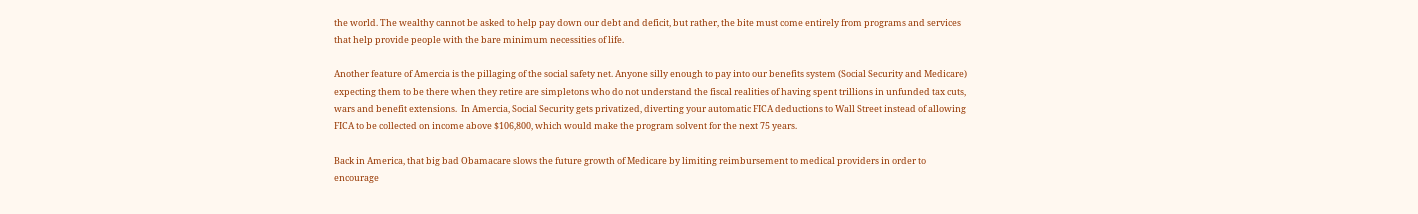the world. The wealthy cannot be asked to help pay down our debt and deficit, but rather, the bite must come entirely from programs and services that help provide people with the bare minimum necessities of life.

Another feature of Amercia is the pillaging of the social safety net. Anyone silly enough to pay into our benefits system (Social Security and Medicare) expecting them to be there when they retire are simpletons who do not understand the fiscal realities of having spent trillions in unfunded tax cuts, wars and benefit extensions.  In Amercia, Social Security gets privatized, diverting your automatic FICA deductions to Wall Street instead of allowing FICA to be collected on income above $106,800, which would make the program solvent for the next 75 years.

Back in America, that big bad Obamacare slows the future growth of Medicare by limiting reimbursement to medical providers in order to encourage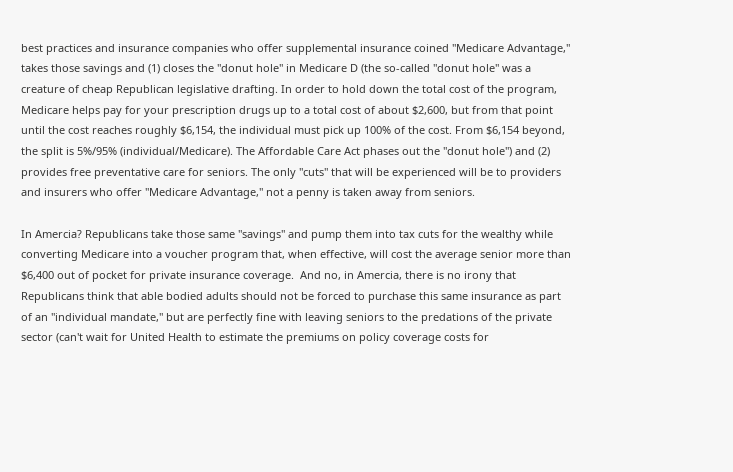best practices and insurance companies who offer supplemental insurance coined "Medicare Advantage," takes those savings and (1) closes the "donut hole" in Medicare D (the so-called "donut hole" was a creature of cheap Republican legislative drafting. In order to hold down the total cost of the program, Medicare helps pay for your prescription drugs up to a total cost of about $2,600, but from that point until the cost reaches roughly $6,154, the individual must pick up 100% of the cost. From $6,154 beyond, the split is 5%/95% (individual/Medicare). The Affordable Care Act phases out the "donut hole") and (2) provides free preventative care for seniors. The only "cuts" that will be experienced will be to providers and insurers who offer "Medicare Advantage," not a penny is taken away from seniors.

In Amercia? Republicans take those same "savings" and pump them into tax cuts for the wealthy while converting Medicare into a voucher program that, when effective, will cost the average senior more than $6,400 out of pocket for private insurance coverage.  And no, in Amercia, there is no irony that Republicans think that able bodied adults should not be forced to purchase this same insurance as part of an "individual mandate," but are perfectly fine with leaving seniors to the predations of the private sector (can't wait for United Health to estimate the premiums on policy coverage costs for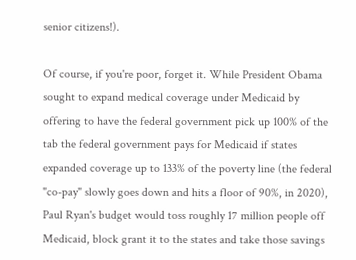senior citizens!).

Of course, if you're poor, forget it. While President Obama sought to expand medical coverage under Medicaid by offering to have the federal government pick up 100% of the tab the federal government pays for Medicaid if states expanded coverage up to 133% of the poverty line (the federal "co-pay" slowly goes down and hits a floor of 90%, in 2020), Paul Ryan's budget would toss roughly 17 million people off Medicaid, block grant it to the states and take those savings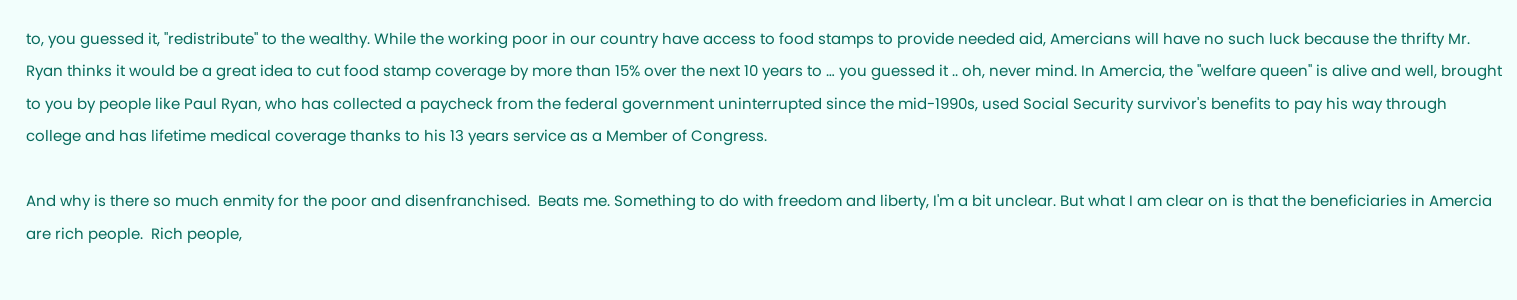to, you guessed it, "redistribute" to the wealthy. While the working poor in our country have access to food stamps to provide needed aid, Amercians will have no such luck because the thrifty Mr. Ryan thinks it would be a great idea to cut food stamp coverage by more than 15% over the next 10 years to … you guessed it .. oh, never mind. In Amercia, the "welfare queen" is alive and well, brought to you by people like Paul Ryan, who has collected a paycheck from the federal government uninterrupted since the mid-1990s, used Social Security survivor's benefits to pay his way through college and has lifetime medical coverage thanks to his 13 years service as a Member of Congress.

And why is there so much enmity for the poor and disenfranchised.  Beats me. Something to do with freedom and liberty, I'm a bit unclear. But what I am clear on is that the beneficiaries in Amercia are rich people.  Rich people,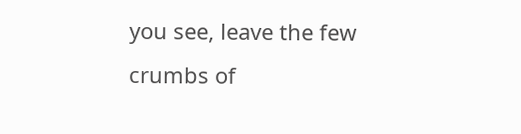you see, leave the few crumbs of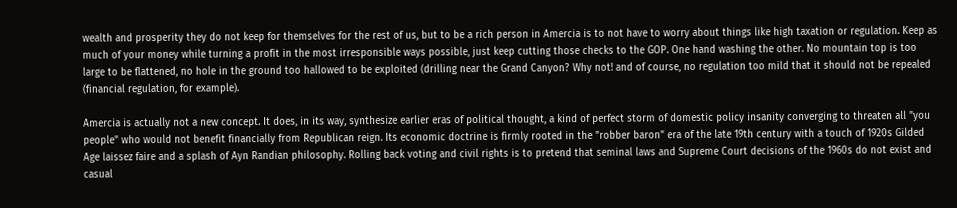wealth and prosperity they do not keep for themselves for the rest of us, but to be a rich person in Amercia is to not have to worry about things like high taxation or regulation. Keep as much of your money while turning a profit in the most irresponsible ways possible, just keep cutting those checks to the GOP. One hand washing the other. No mountain top is too large to be flattened, no hole in the ground too hallowed to be exploited (drilling near the Grand Canyon? Why not! and of course, no regulation too mild that it should not be repealed (financial regulation, for example).

Amercia is actually not a new concept. It does, in its way, synthesize earlier eras of political thought, a kind of perfect storm of domestic policy insanity converging to threaten all "you people" who would not benefit financially from Republican reign. Its economic doctrine is firmly rooted in the "robber baron" era of the late 19th century with a touch of 1920s Gilded Age laissez faire and a splash of Ayn Randian philosophy. Rolling back voting and civil rights is to pretend that seminal laws and Supreme Court decisions of the 1960s do not exist and casual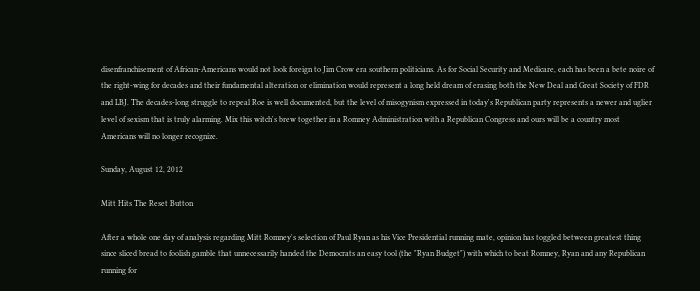disenfranchisement of African-Americans would not look foreign to Jim Crow era southern politicians. As for Social Security and Medicare, each has been a bete noire of the right-wing for decades and their fundamental alteration or elimination would represent a long held dream of erasing both the New Deal and Great Society of FDR and LBJ. The decades-long struggle to repeal Roe is well documented, but the level of misogynism expressed in today's Republican party represents a newer and uglier level of sexism that is truly alarming. Mix this witch's brew together in a Romney Administration with a Republican Congress and ours will be a country most Americans will no longer recognize.

Sunday, August 12, 2012

Mitt Hits The Reset Button

After a whole one day of analysis regarding Mitt Romney's selection of Paul Ryan as his Vice Presidential running mate, opinion has toggled between greatest thing since sliced bread to foolish gamble that unnecessarily handed the Democrats an easy tool (the "Ryan Budget") with which to beat Romney, Ryan and any Republican running for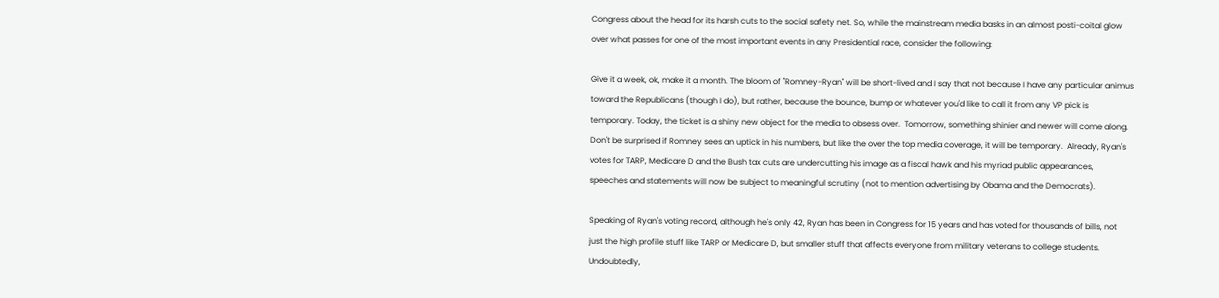Congress about the head for its harsh cuts to the social safety net. So, while the mainstream media basks in an almost posti-coital glow over what passes for one of the most important events in any Presidential race, consider the following:

Give it a week, ok, make it a month. The bloom of "Romney-Ryan" will be short-lived and I say that not because I have any particular animus toward the Republicans (though I do), but rather, because the bounce, bump or whatever you'd like to call it from any VP pick is temporary. Today, the ticket is a shiny new object for the media to obsess over.  Tomorrow, something shinier and newer will come along. Don't be surprised if Romney sees an uptick in his numbers, but like the over the top media coverage, it will be temporary.  Already, Ryan's votes for TARP, Medicare D and the Bush tax cuts are undercutting his image as a fiscal hawk and his myriad public appearances, speeches and statements will now be subject to meaningful scrutiny (not to mention advertising by Obama and the Democrats).

Speaking of Ryan's voting record, although he's only 42, Ryan has been in Congress for 15 years and has voted for thousands of bills, not just the high profile stuff like TARP or Medicare D, but smaller stuff that affects everyone from military veterans to college students. Undoubtedly,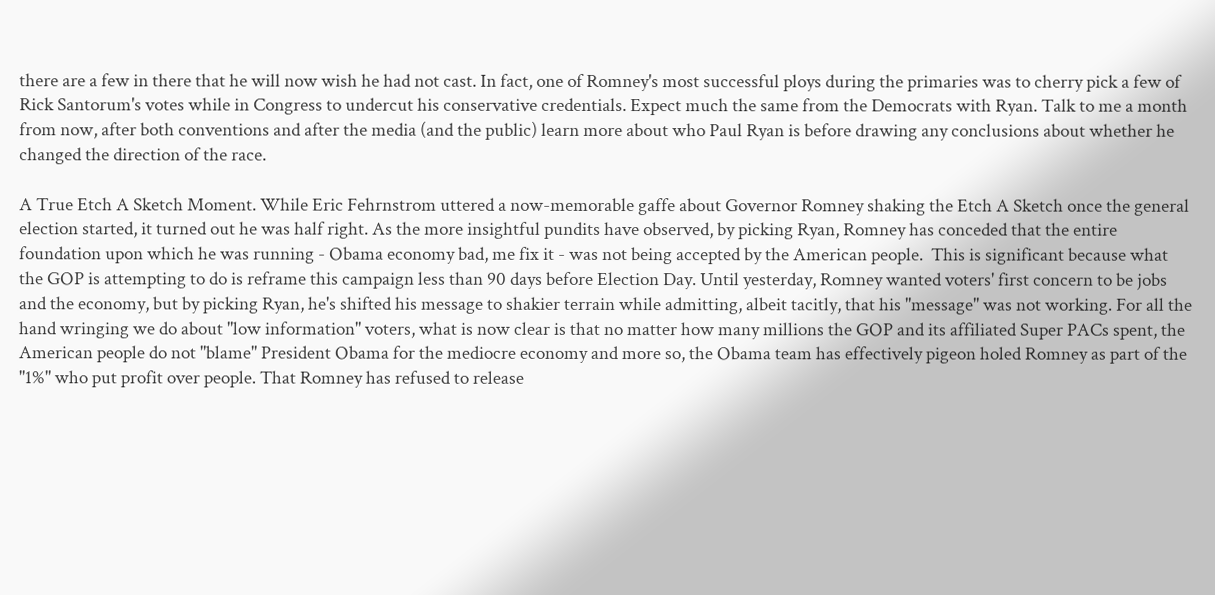there are a few in there that he will now wish he had not cast. In fact, one of Romney's most successful ploys during the primaries was to cherry pick a few of Rick Santorum's votes while in Congress to undercut his conservative credentials. Expect much the same from the Democrats with Ryan. Talk to me a month from now, after both conventions and after the media (and the public) learn more about who Paul Ryan is before drawing any conclusions about whether he changed the direction of the race.

A True Etch A Sketch Moment. While Eric Fehrnstrom uttered a now-memorable gaffe about Governor Romney shaking the Etch A Sketch once the general election started, it turned out he was half right. As the more insightful pundits have observed, by picking Ryan, Romney has conceded that the entire foundation upon which he was running - Obama economy bad, me fix it - was not being accepted by the American people.  This is significant because what the GOP is attempting to do is reframe this campaign less than 90 days before Election Day. Until yesterday, Romney wanted voters' first concern to be jobs and the economy, but by picking Ryan, he's shifted his message to shakier terrain while admitting, albeit tacitly, that his "message" was not working. For all the hand wringing we do about "low information" voters, what is now clear is that no matter how many millions the GOP and its affiliated Super PACs spent, the American people do not "blame" President Obama for the mediocre economy and more so, the Obama team has effectively pigeon holed Romney as part of the "1%" who put profit over people. That Romney has refused to release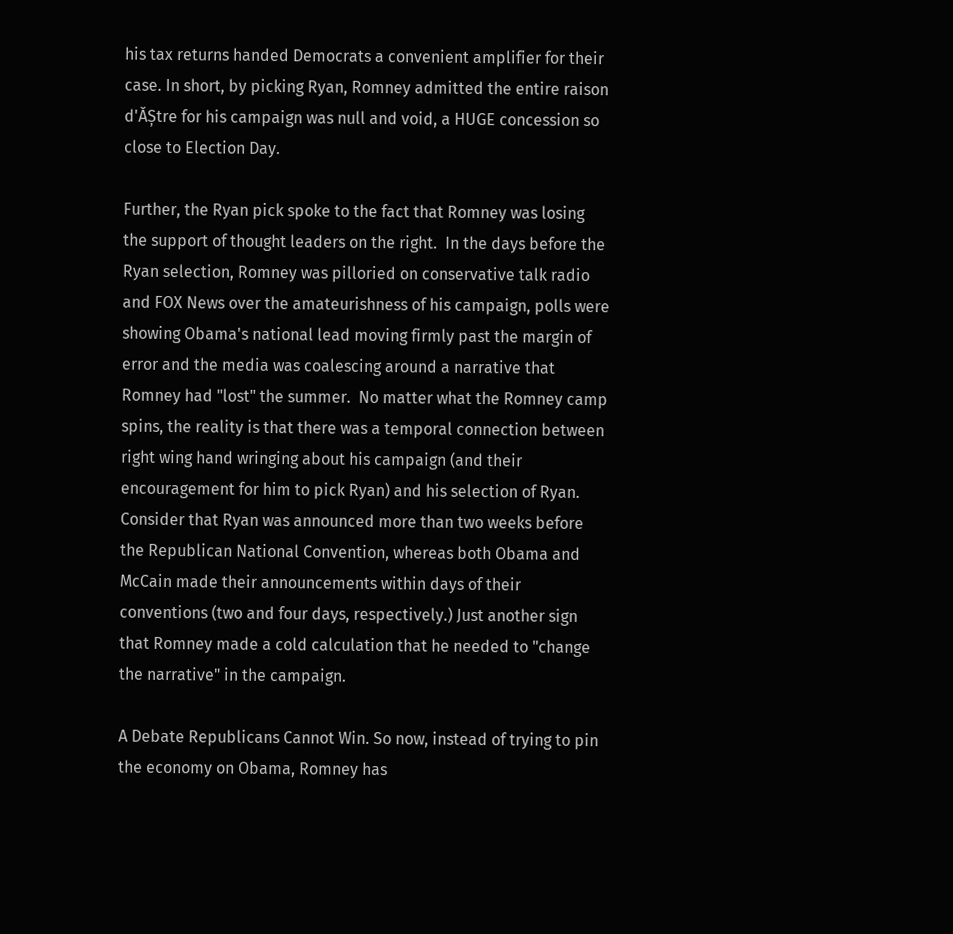his tax returns handed Democrats a convenient amplifier for their case. In short, by picking Ryan, Romney admitted the entire raison d'ĂȘtre for his campaign was null and void, a HUGE concession so close to Election Day.

Further, the Ryan pick spoke to the fact that Romney was losing the support of thought leaders on the right.  In the days before the Ryan selection, Romney was pilloried on conservative talk radio and FOX News over the amateurishness of his campaign, polls were showing Obama's national lead moving firmly past the margin of error and the media was coalescing around a narrative that Romney had "lost" the summer.  No matter what the Romney camp spins, the reality is that there was a temporal connection between right wing hand wringing about his campaign (and their encouragement for him to pick Ryan) and his selection of Ryan. Consider that Ryan was announced more than two weeks before the Republican National Convention, whereas both Obama and McCain made their announcements within days of their conventions (two and four days, respectively.) Just another sign that Romney made a cold calculation that he needed to "change the narrative" in the campaign.

A Debate Republicans Cannot Win. So now, instead of trying to pin the economy on Obama, Romney has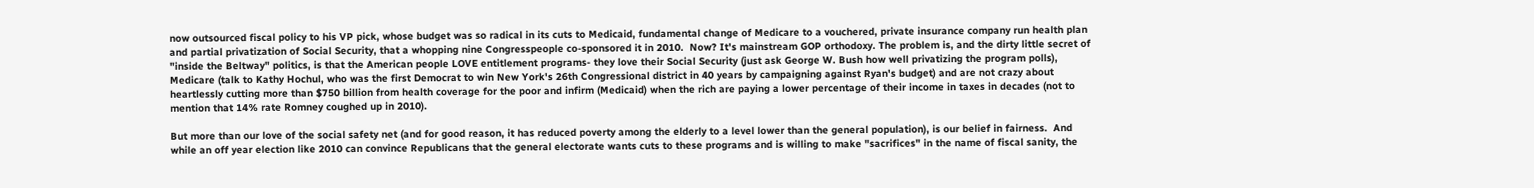now outsourced fiscal policy to his VP pick, whose budget was so radical in its cuts to Medicaid, fundamental change of Medicare to a vouchered, private insurance company run health plan and partial privatization of Social Security, that a whopping nine Congresspeople co-sponsored it in 2010.  Now? It's mainstream GOP orthodoxy. The problem is, and the dirty little secret of "inside the Beltway" politics, is that the American people LOVE entitlement programs- they love their Social Security (just ask George W. Bush how well privatizing the program polls), Medicare (talk to Kathy Hochul, who was the first Democrat to win New York's 26th Congressional district in 40 years by campaigning against Ryan's budget) and are not crazy about heartlessly cutting more than $750 billion from health coverage for the poor and infirm (Medicaid) when the rich are paying a lower percentage of their income in taxes in decades (not to mention that 14% rate Romney coughed up in 2010).

But more than our love of the social safety net (and for good reason, it has reduced poverty among the elderly to a level lower than the general population), is our belief in fairness.  And while an off year election like 2010 can convince Republicans that the general electorate wants cuts to these programs and is willing to make "sacrifices" in the name of fiscal sanity, the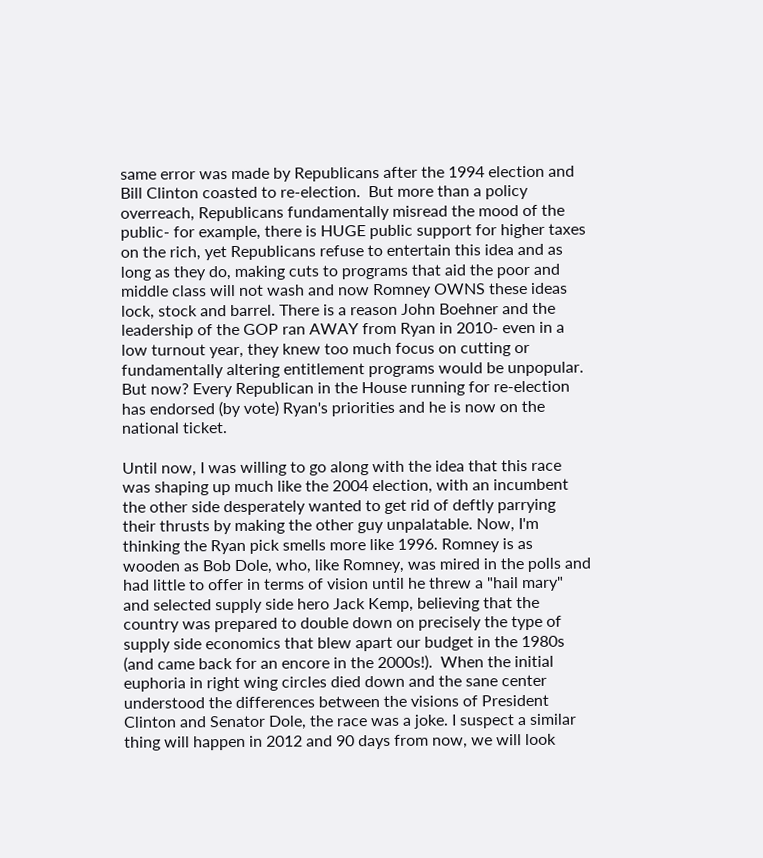same error was made by Republicans after the 1994 election and Bill Clinton coasted to re-election.  But more than a policy overreach, Republicans fundamentally misread the mood of the public- for example, there is HUGE public support for higher taxes on the rich, yet Republicans refuse to entertain this idea and as long as they do, making cuts to programs that aid the poor and middle class will not wash and now Romney OWNS these ideas lock, stock and barrel. There is a reason John Boehner and the leadership of the GOP ran AWAY from Ryan in 2010- even in a low turnout year, they knew too much focus on cutting or fundamentally altering entitlement programs would be unpopular.  But now? Every Republican in the House running for re-election has endorsed (by vote) Ryan's priorities and he is now on the national ticket.

Until now, I was willing to go along with the idea that this race was shaping up much like the 2004 election, with an incumbent the other side desperately wanted to get rid of deftly parrying their thrusts by making the other guy unpalatable. Now, I'm thinking the Ryan pick smells more like 1996. Romney is as wooden as Bob Dole, who, like Romney, was mired in the polls and had little to offer in terms of vision until he threw a "hail mary" and selected supply side hero Jack Kemp, believing that the country was prepared to double down on precisely the type of supply side economics that blew apart our budget in the 1980s (and came back for an encore in the 2000s!).  When the initial euphoria in right wing circles died down and the sane center understood the differences between the visions of President Clinton and Senator Dole, the race was a joke. I suspect a similar thing will happen in 2012 and 90 days from now, we will look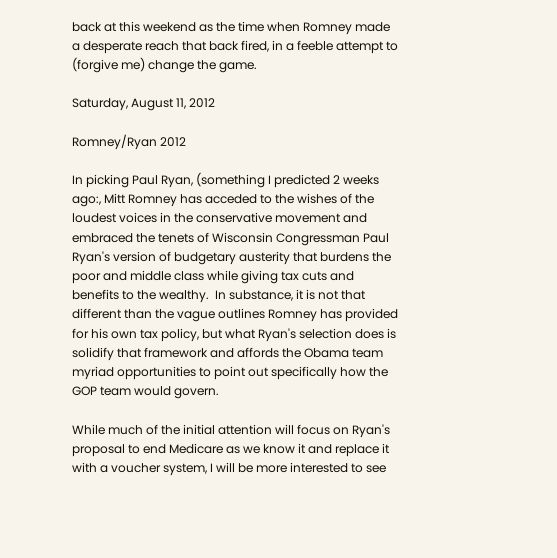back at this weekend as the time when Romney made a desperate reach that back fired, in a feeble attempt to (forgive me) change the game.

Saturday, August 11, 2012

Romney/Ryan 2012

In picking Paul Ryan, (something I predicted 2 weeks ago:, Mitt Romney has acceded to the wishes of the loudest voices in the conservative movement and embraced the tenets of Wisconsin Congressman Paul Ryan's version of budgetary austerity that burdens the poor and middle class while giving tax cuts and benefits to the wealthy.  In substance, it is not that different than the vague outlines Romney has provided for his own tax policy, but what Ryan's selection does is solidify that framework and affords the Obama team myriad opportunities to point out specifically how the GOP team would govern.

While much of the initial attention will focus on Ryan's proposal to end Medicare as we know it and replace it with a voucher system, I will be more interested to see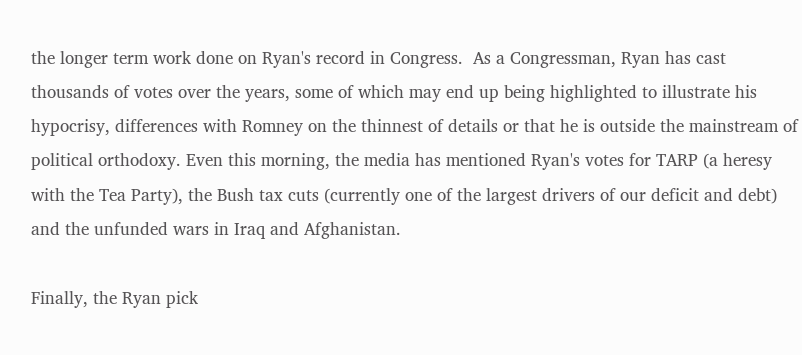the longer term work done on Ryan's record in Congress.  As a Congressman, Ryan has cast thousands of votes over the years, some of which may end up being highlighted to illustrate his hypocrisy, differences with Romney on the thinnest of details or that he is outside the mainstream of political orthodoxy. Even this morning, the media has mentioned Ryan's votes for TARP (a heresy with the Tea Party), the Bush tax cuts (currently one of the largest drivers of our deficit and debt) and the unfunded wars in Iraq and Afghanistan.

Finally, the Ryan pick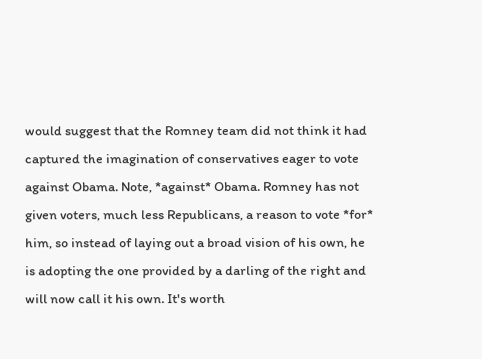would suggest that the Romney team did not think it had captured the imagination of conservatives eager to vote against Obama. Note, *against* Obama. Romney has not given voters, much less Republicans, a reason to vote *for* him, so instead of laying out a broad vision of his own, he is adopting the one provided by a darling of the right and will now call it his own. It's worth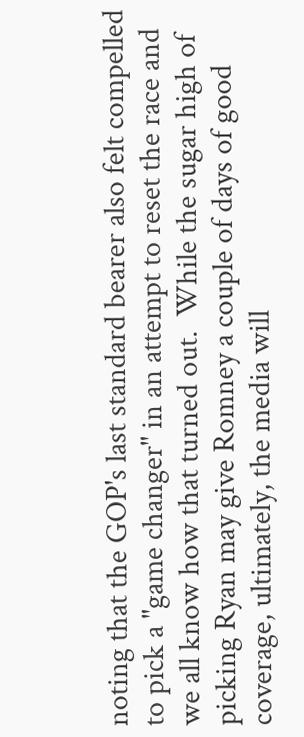noting that the GOP's last standard bearer also felt compelled to pick a "game changer" in an attempt to reset the race and we all know how that turned out.  While the sugar high of picking Ryan may give Romney a couple of days of good coverage, ultimately, the media will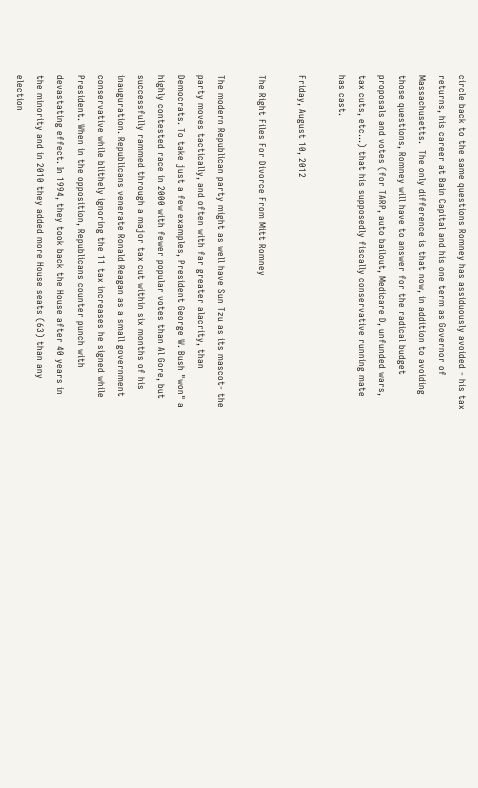circle back to the same questions Romney has assiduously avoided - his tax returns, his career at Bain Capital and his one term as Governor of Massachusetts.  The only difference is that now, in addition to avoiding those questions, Romney will have to answer for the radical budget proposals and votes (for TARP, auto bailout, Medicare D, unfunded wars, tax cuts, etc…) that his supposedly fiscally conservative running mate has cast.

Friday, August 10, 2012

The Right Files For Divorce From Mitt Romney

The modern Republican party might as well have Sun Tzu as its mascot- the party moves tactically, and often with far greater alacrity, than Democrats. To take just a few examples, President George W. Bush "won" a highly contested race in 2000 with fewer popular votes than Al Gore, but successfully rammed through a major tax cut within six months of his inauguration. Republicans venerate Ronald Reagan as a small government conservative while blithely ignoring the 11 tax increases he signed while President. When in the opposition, Republicans counter punch with devastating effect. In 1994, they took back the House after 40 years in the minority and in 2010 they added more House seats (63) than any election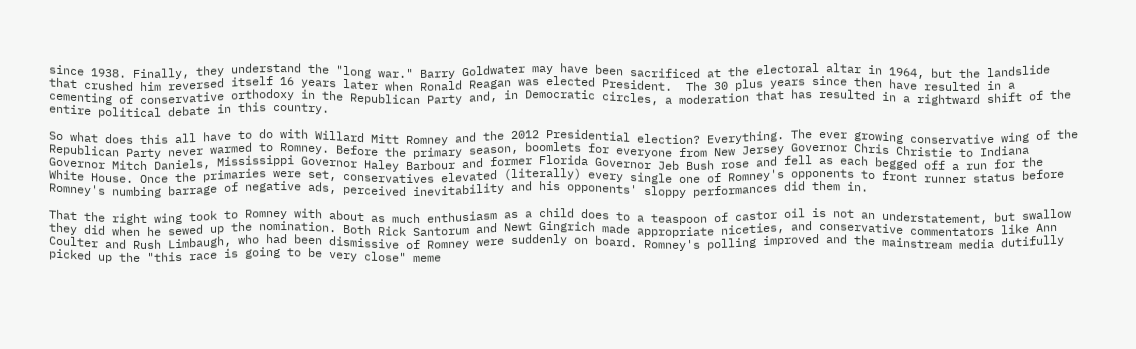since 1938. Finally, they understand the "long war." Barry Goldwater may have been sacrificed at the electoral altar in 1964, but the landslide that crushed him reversed itself 16 years later when Ronald Reagan was elected President.  The 30 plus years since then have resulted in a cementing of conservative orthodoxy in the Republican Party and, in Democratic circles, a moderation that has resulted in a rightward shift of the entire political debate in this country.

So what does this all have to do with Willard Mitt Romney and the 2012 Presidential election? Everything. The ever growing conservative wing of the Republican Party never warmed to Romney. Before the primary season, boomlets for everyone from New Jersey Governor Chris Christie to Indiana Governor Mitch Daniels, Mississippi Governor Haley Barbour and former Florida Governor Jeb Bush rose and fell as each begged off a run for the White House. Once the primaries were set, conservatives elevated (literally) every single one of Romney's opponents to front runner status before Romney's numbing barrage of negative ads, perceived inevitability and his opponents' sloppy performances did them in.

That the right wing took to Romney with about as much enthusiasm as a child does to a teaspoon of castor oil is not an understatement, but swallow they did when he sewed up the nomination. Both Rick Santorum and Newt Gingrich made appropriate niceties, and conservative commentators like Ann Coulter and Rush Limbaugh, who had been dismissive of Romney were suddenly on board. Romney's polling improved and the mainstream media dutifully picked up the "this race is going to be very close" meme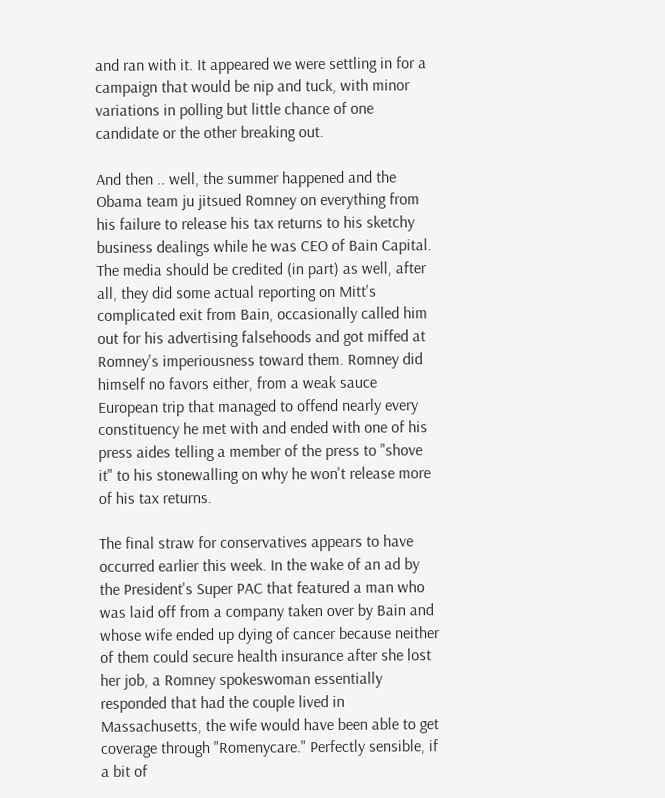and ran with it. It appeared we were settling in for a campaign that would be nip and tuck, with minor variations in polling but little chance of one candidate or the other breaking out.

And then .. well, the summer happened and the Obama team ju jitsued Romney on everything from his failure to release his tax returns to his sketchy business dealings while he was CEO of Bain Capital.  The media should be credited (in part) as well, after all, they did some actual reporting on Mitt's complicated exit from Bain, occasionally called him out for his advertising falsehoods and got miffed at Romney's imperiousness toward them. Romney did himself no favors either, from a weak sauce European trip that managed to offend nearly every constituency he met with and ended with one of his press aides telling a member of the press to "shove it" to his stonewalling on why he won't release more of his tax returns.

The final straw for conservatives appears to have occurred earlier this week. In the wake of an ad by the President's Super PAC that featured a man who was laid off from a company taken over by Bain and whose wife ended up dying of cancer because neither of them could secure health insurance after she lost her job, a Romney spokeswoman essentially responded that had the couple lived in Massachusetts, the wife would have been able to get coverage through "Romenycare." Perfectly sensible, if a bit of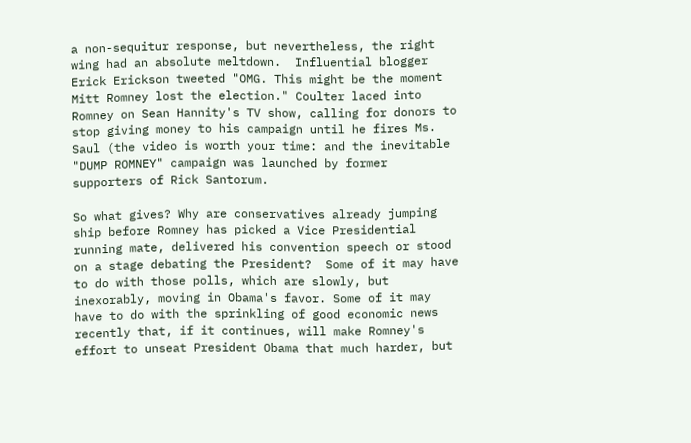a non-sequitur response, but nevertheless, the right wing had an absolute meltdown.  Influential blogger Erick Erickson tweeted "OMG. This might be the moment Mitt Romney lost the election." Coulter laced into Romney on Sean Hannity's TV show, calling for donors to stop giving money to his campaign until he fires Ms. Saul (the video is worth your time: and the inevitable "DUMP ROMNEY" campaign was launched by former supporters of Rick Santorum.

So what gives? Why are conservatives already jumping ship before Romney has picked a Vice Presidential running mate, delivered his convention speech or stood on a stage debating the President?  Some of it may have to do with those polls, which are slowly, but inexorably, moving in Obama's favor. Some of it may have to do with the sprinkling of good economic news recently that, if it continues, will make Romney's effort to unseat President Obama that much harder, but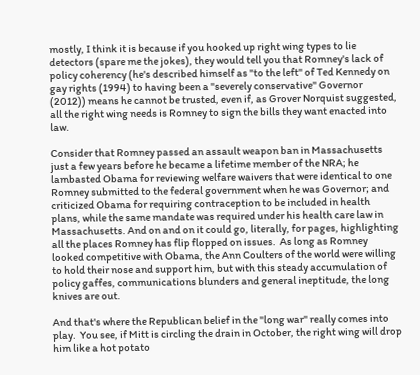mostly, I think it is because if you hooked up right wing types to lie detectors (spare me the jokes), they would tell you that Romney's lack of policy coherency (he's described himself as "to the left" of Ted Kennedy on gay rights (1994) to having been a "severely conservative" Governor (2012)) means he cannot be trusted, even if, as Grover Norquist suggested, all the right wing needs is Romney to sign the bills they want enacted into law.

Consider that Romney passed an assault weapon ban in Massachusetts just a few years before he became a lifetime member of the NRA; he lambasted Obama for reviewing welfare waivers that were identical to one Romney submitted to the federal government when he was Governor; and criticized Obama for requiring contraception to be included in health plans, while the same mandate was required under his health care law in Massachusetts. And on and on it could go, literally, for pages, highlighting all the places Romney has flip flopped on issues.  As long as Romney looked competitive with Obama, the Ann Coulters of the world were willing to hold their nose and support him, but with this steady accumulation of policy gaffes, communications blunders and general ineptitude, the long knives are out.

And that's where the Republican belief in the "long war" really comes into play.  You see, if Mitt is circling the drain in October, the right wing will drop him like a hot potato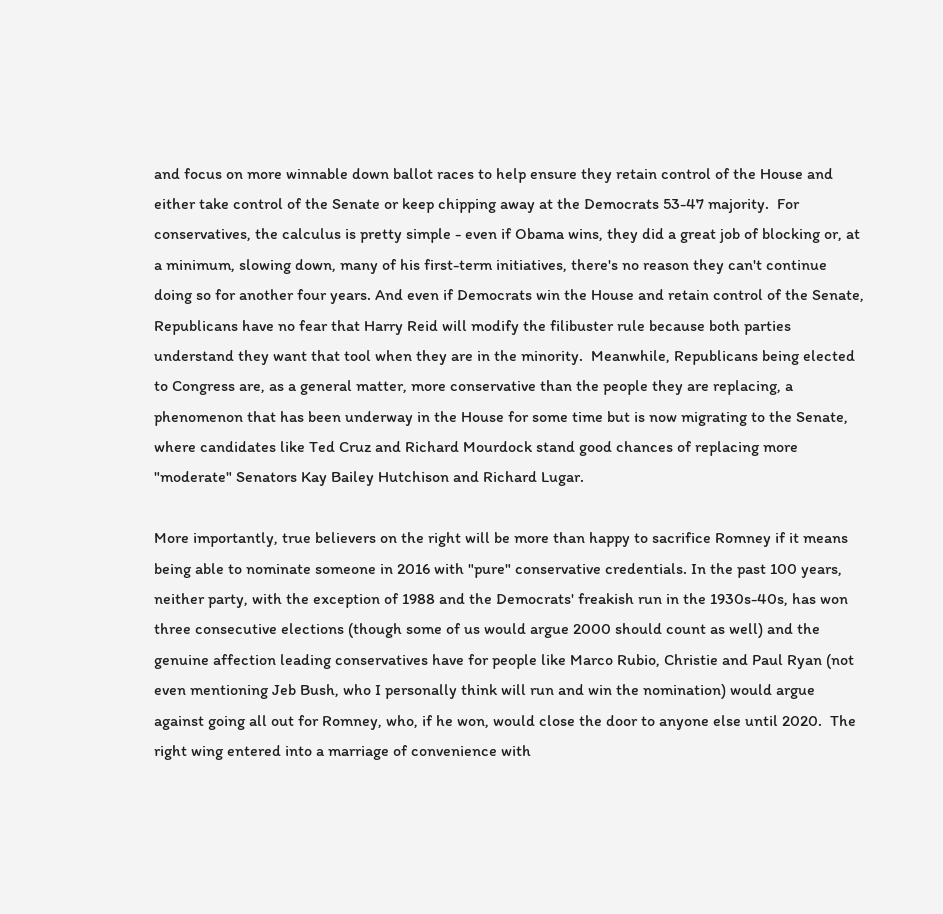and focus on more winnable down ballot races to help ensure they retain control of the House and either take control of the Senate or keep chipping away at the Democrats 53-47 majority.  For conservatives, the calculus is pretty simple - even if Obama wins, they did a great job of blocking or, at a minimum, slowing down, many of his first-term initiatives, there's no reason they can't continue doing so for another four years. And even if Democrats win the House and retain control of the Senate, Republicans have no fear that Harry Reid will modify the filibuster rule because both parties understand they want that tool when they are in the minority.  Meanwhile, Republicans being elected to Congress are, as a general matter, more conservative than the people they are replacing, a phenomenon that has been underway in the House for some time but is now migrating to the Senate, where candidates like Ted Cruz and Richard Mourdock stand good chances of replacing more "moderate" Senators Kay Bailey Hutchison and Richard Lugar.

More importantly, true believers on the right will be more than happy to sacrifice Romney if it means being able to nominate someone in 2016 with "pure" conservative credentials. In the past 100 years, neither party, with the exception of 1988 and the Democrats' freakish run in the 1930s-40s, has won three consecutive elections (though some of us would argue 2000 should count as well) and the genuine affection leading conservatives have for people like Marco Rubio, Christie and Paul Ryan (not even mentioning Jeb Bush, who I personally think will run and win the nomination) would argue against going all out for Romney, who, if he won, would close the door to anyone else until 2020.  The right wing entered into a marriage of convenience with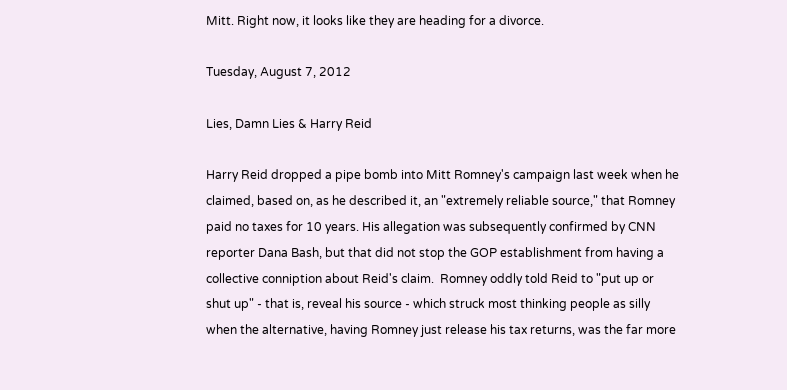Mitt. Right now, it looks like they are heading for a divorce.

Tuesday, August 7, 2012

Lies, Damn Lies & Harry Reid

Harry Reid dropped a pipe bomb into Mitt Romney's campaign last week when he claimed, based on, as he described it, an "extremely reliable source," that Romney paid no taxes for 10 years. His allegation was subsequently confirmed by CNN reporter Dana Bash, but that did not stop the GOP establishment from having a collective conniption about Reid's claim.  Romney oddly told Reid to "put up or shut up" - that is, reveal his source - which struck most thinking people as silly when the alternative, having Romney just release his tax returns, was the far more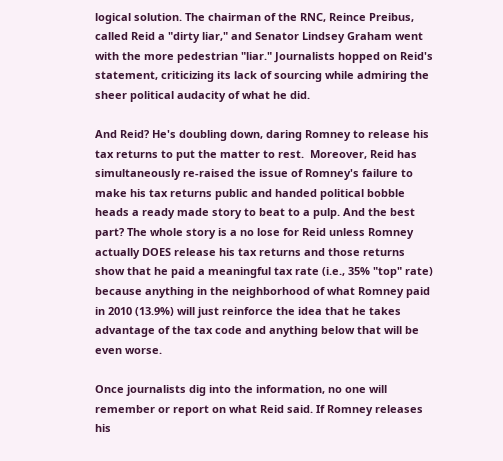logical solution. The chairman of the RNC, Reince Preibus, called Reid a "dirty liar," and Senator Lindsey Graham went with the more pedestrian "liar." Journalists hopped on Reid's statement, criticizing its lack of sourcing while admiring the sheer political audacity of what he did.

And Reid? He's doubling down, daring Romney to release his tax returns to put the matter to rest.  Moreover, Reid has simultaneously re-raised the issue of Romney's failure to make his tax returns public and handed political bobble heads a ready made story to beat to a pulp. And the best part? The whole story is a no lose for Reid unless Romney actually DOES release his tax returns and those returns show that he paid a meaningful tax rate (i.e., 35% "top" rate) because anything in the neighborhood of what Romney paid in 2010 (13.9%) will just reinforce the idea that he takes advantage of the tax code and anything below that will be even worse.

Once journalists dig into the information, no one will remember or report on what Reid said. If Romney releases his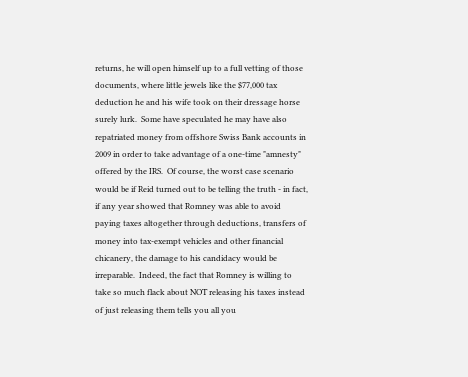returns, he will open himself up to a full vetting of those documents, where little jewels like the $77,000 tax deduction he and his wife took on their dressage horse surely lurk.  Some have speculated he may have also repatriated money from offshore Swiss Bank accounts in 2009 in order to take advantage of a one-time "amnesty" offered by the IRS.  Of course, the worst case scenario would be if Reid turned out to be telling the truth - in fact, if any year showed that Romney was able to avoid paying taxes altogether through deductions, transfers of money into tax-exempt vehicles and other financial chicanery, the damage to his candidacy would be irreparable.  Indeed, the fact that Romney is willing to take so much flack about NOT releasing his taxes instead of just releasing them tells you all you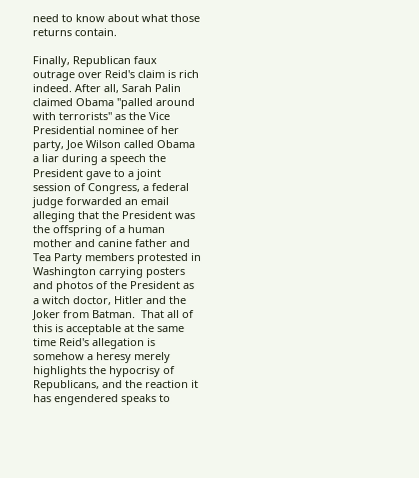need to know about what those returns contain.

Finally, Republican faux outrage over Reid's claim is rich indeed. After all, Sarah Palin claimed Obama "palled around with terrorists" as the Vice Presidential nominee of her party, Joe Wilson called Obama a liar during a speech the President gave to a joint session of Congress, a federal judge forwarded an email alleging that the President was the offspring of a human mother and canine father and Tea Party members protested in Washington carrying posters and photos of the President as a witch doctor, Hitler and the Joker from Batman.  That all of this is acceptable at the same time Reid's allegation is somehow a heresy merely highlights the hypocrisy of Republicans, and the reaction it has engendered speaks to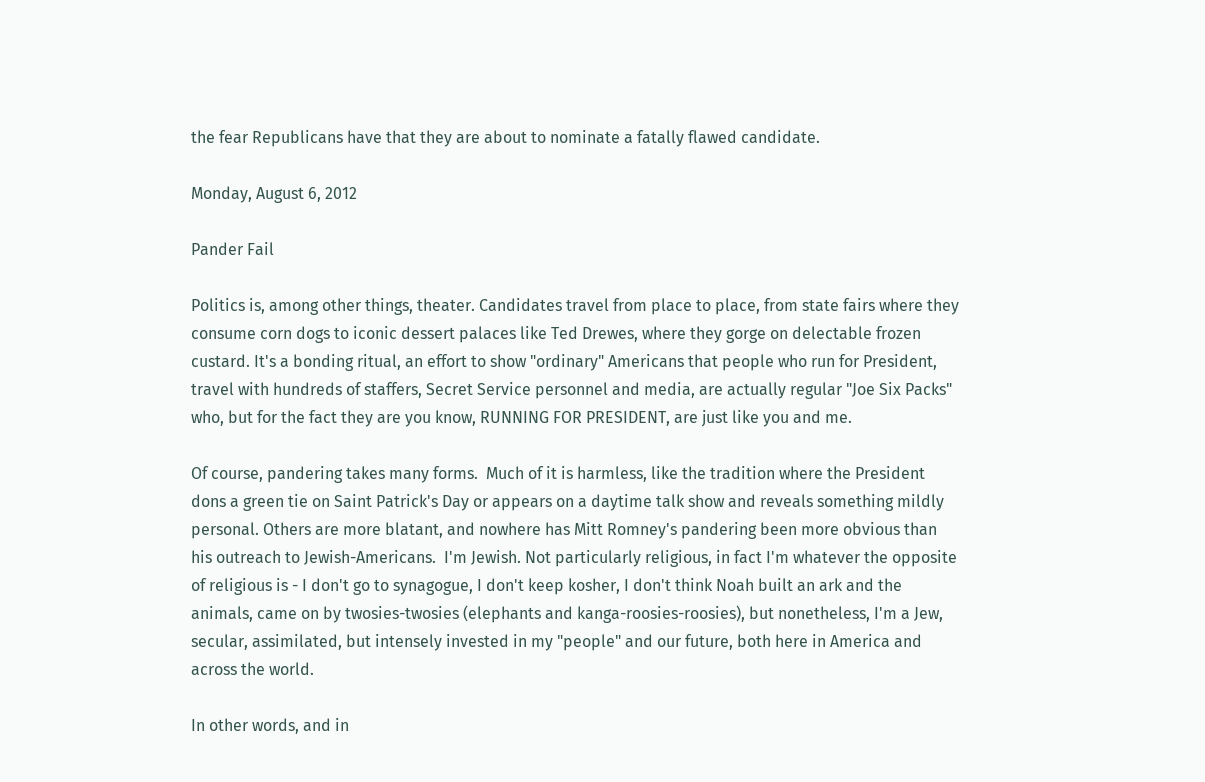the fear Republicans have that they are about to nominate a fatally flawed candidate.

Monday, August 6, 2012

Pander Fail

Politics is, among other things, theater. Candidates travel from place to place, from state fairs where they consume corn dogs to iconic dessert palaces like Ted Drewes, where they gorge on delectable frozen custard. It's a bonding ritual, an effort to show "ordinary" Americans that people who run for President, travel with hundreds of staffers, Secret Service personnel and media, are actually regular "Joe Six Packs" who, but for the fact they are you know, RUNNING FOR PRESIDENT, are just like you and me.

Of course, pandering takes many forms.  Much of it is harmless, like the tradition where the President dons a green tie on Saint Patrick's Day or appears on a daytime talk show and reveals something mildly personal. Others are more blatant, and nowhere has Mitt Romney's pandering been more obvious than his outreach to Jewish-Americans.  I'm Jewish. Not particularly religious, in fact I'm whatever the opposite of religious is - I don't go to synagogue, I don't keep kosher, I don't think Noah built an ark and the animals, came on by twosies-twosies (elephants and kanga-roosies-roosies), but nonetheless, I'm a Jew, secular, assimilated, but intensely invested in my "people" and our future, both here in America and across the world.

In other words, and in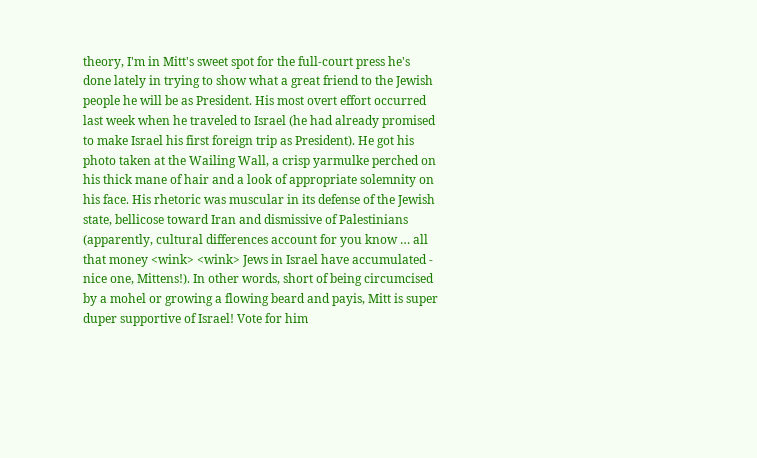theory, I'm in Mitt's sweet spot for the full-court press he's done lately in trying to show what a great friend to the Jewish people he will be as President. His most overt effort occurred last week when he traveled to Israel (he had already promised to make Israel his first foreign trip as President). He got his photo taken at the Wailing Wall, a crisp yarmulke perched on his thick mane of hair and a look of appropriate solemnity on his face. His rhetoric was muscular in its defense of the Jewish state, bellicose toward Iran and dismissive of Palestinians (apparently, cultural differences account for you know … all that money <wink> <wink> Jews in Israel have accumulated - nice one, Mittens!). In other words, short of being circumcised by a mohel or growing a flowing beard and payis, Mitt is super duper supportive of Israel! Vote for him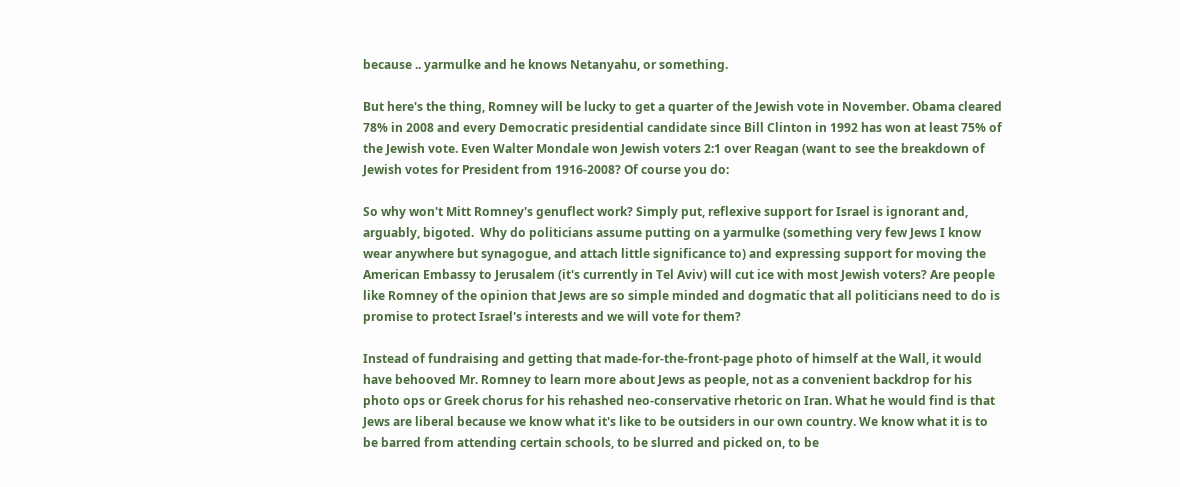because .. yarmulke and he knows Netanyahu, or something.

But here's the thing, Romney will be lucky to get a quarter of the Jewish vote in November. Obama cleared 78% in 2008 and every Democratic presidential candidate since Bill Clinton in 1992 has won at least 75% of the Jewish vote. Even Walter Mondale won Jewish voters 2:1 over Reagan (want to see the breakdown of Jewish votes for President from 1916-2008? Of course you do:

So why won't Mitt Romney's genuflect work? Simply put, reflexive support for Israel is ignorant and, arguably, bigoted.  Why do politicians assume putting on a yarmulke (something very few Jews I know wear anywhere but synagogue, and attach little significance to) and expressing support for moving the American Embassy to Jerusalem (it's currently in Tel Aviv) will cut ice with most Jewish voters? Are people like Romney of the opinion that Jews are so simple minded and dogmatic that all politicians need to do is promise to protect Israel's interests and we will vote for them?

Instead of fundraising and getting that made-for-the-front-page photo of himself at the Wall, it would have behooved Mr. Romney to learn more about Jews as people, not as a convenient backdrop for his photo ops or Greek chorus for his rehashed neo-conservative rhetoric on Iran. What he would find is that Jews are liberal because we know what it's like to be outsiders in our own country. We know what it is to be barred from attending certain schools, to be slurred and picked on, to be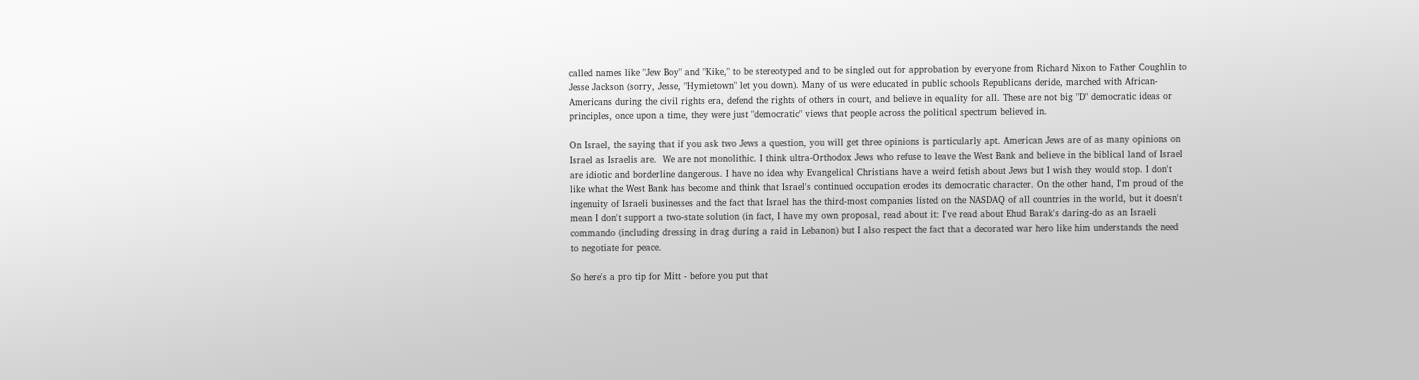called names like "Jew Boy" and "Kike," to be stereotyped and to be singled out for approbation by everyone from Richard Nixon to Father Coughlin to Jesse Jackson (sorry, Jesse, "Hymietown" let you down). Many of us were educated in public schools Republicans deride, marched with African-Americans during the civil rights era, defend the rights of others in court, and believe in equality for all. These are not big "D" democratic ideas or principles, once upon a time, they were just "democratic" views that people across the political spectrum believed in.

On Israel, the saying that if you ask two Jews a question, you will get three opinions is particularly apt. American Jews are of as many opinions on Israel as Israelis are.  We are not monolithic. I think ultra-Orthodox Jews who refuse to leave the West Bank and believe in the biblical land of Israel are idiotic and borderline dangerous. I have no idea why Evangelical Christians have a weird fetish about Jews but I wish they would stop. I don't like what the West Bank has become and think that Israel's continued occupation erodes its democratic character. On the other hand, I'm proud of the ingenuity of Israeli businesses and the fact that Israel has the third-most companies listed on the NASDAQ of all countries in the world, but it doesn't mean I don't support a two-state solution (in fact, I have my own proposal, read about it: I've read about Ehud Barak's daring-do as an Israeli commando (including dressing in drag during a raid in Lebanon) but I also respect the fact that a decorated war hero like him understands the need to negotiate for peace.

So here's a pro tip for Mitt - before you put that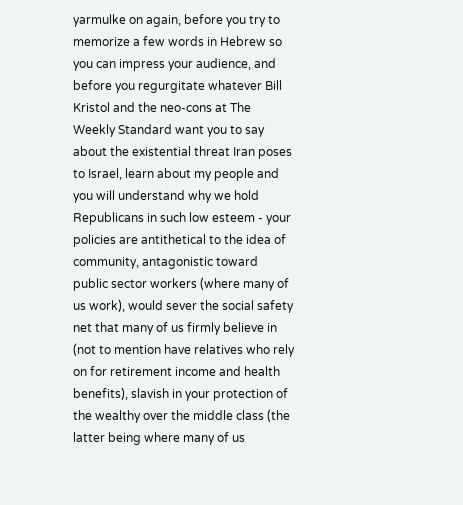yarmulke on again, before you try to memorize a few words in Hebrew so you can impress your audience, and before you regurgitate whatever Bill Kristol and the neo-cons at The Weekly Standard want you to say about the existential threat Iran poses to Israel, learn about my people and you will understand why we hold Republicans in such low esteem - your policies are antithetical to the idea of community, antagonistic toward public sector workers (where many of us work), would sever the social safety net that many of us firmly believe in (not to mention have relatives who rely on for retirement income and health benefits), slavish in your protection of the wealthy over the middle class (the latter being where many of us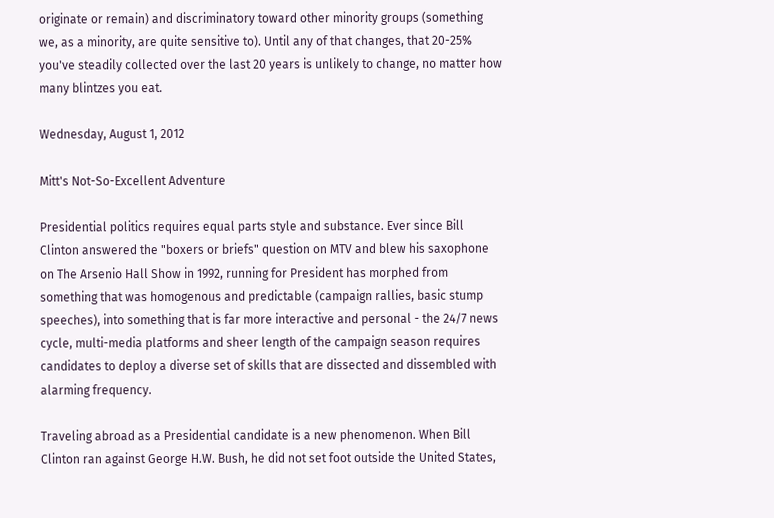originate or remain) and discriminatory toward other minority groups (something we, as a minority, are quite sensitive to). Until any of that changes, that 20-25% you've steadily collected over the last 20 years is unlikely to change, no matter how many blintzes you eat.

Wednesday, August 1, 2012

Mitt's Not-So-Excellent Adventure

Presidential politics requires equal parts style and substance. Ever since Bill Clinton answered the "boxers or briefs" question on MTV and blew his saxophone on The Arsenio Hall Show in 1992, running for President has morphed from something that was homogenous and predictable (campaign rallies, basic stump speeches), into something that is far more interactive and personal - the 24/7 news cycle, multi-media platforms and sheer length of the campaign season requires candidates to deploy a diverse set of skills that are dissected and dissembled with alarming frequency.

Traveling abroad as a Presidential candidate is a new phenomenon. When Bill Clinton ran against George H.W. Bush, he did not set foot outside the United States,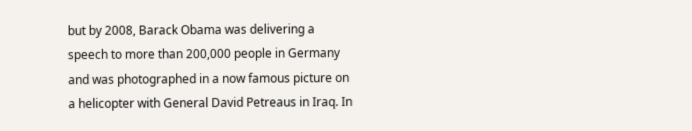but by 2008, Barack Obama was delivering a speech to more than 200,000 people in Germany and was photographed in a now famous picture on a helicopter with General David Petreaus in Iraq. In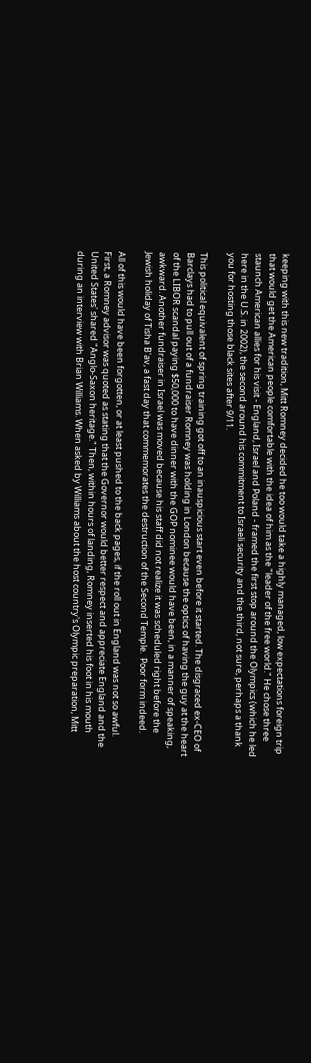keeping with this new tradition, Mitt Romney decided he too would take a highly managed, low expectations foreign trip that would get the American people comfortable with the idea of him as the "leader of the free world." He chose three staunch American allies for his visit - England, Israel and Poland - framed the first stop around the Olympics (which he led here in the U.S. in 2002), the second around his commitment to Israeli security and the third, not sure, perhaps a thank you for hosting those black sites after 9/11.

This political equivalent of spring training got off to an inauspicious start even before it started. The disgraced ex-CEO of Barclays had to pull out of a fundraiser Romney was holding in London because the optics of having the guy at the heart of the LIBOR scandal paying $50,000 to have dinner with the GOP nominee would have been, in a manner of speaking, awkward. Another fundraiser in Israel was moved because his staff did not realize it was scheduled right before the Jewish holiday of Tisha B'av, a fast day that commemorates the destruction of the Second Temple.  Poor form indeed.

All of this would have been forgotten, or at least pushed to the back pages, if the roll out in England was not so awful.  First, a Romney advisor was quoted as stating that the Governor would better respect and appreciate England and the United States' shared "Anglo-Saxon heritage." Then, within hours of landing, Romney inserted his foot in his mouth during an interview with Brian Williams. When asked by Williams about the host country's Olympic preparation, Mitt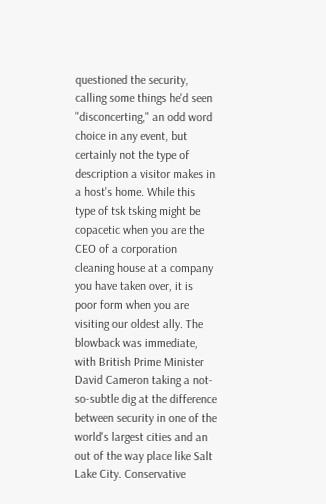questioned the security, calling some things he'd seen "disconcerting," an odd word choice in any event, but certainly not the type of description a visitor makes in a host's home. While this type of tsk tsking might be copacetic when you are the CEO of a corporation cleaning house at a company you have taken over, it is poor form when you are visiting our oldest ally. The blowback was immediate, with British Prime Minister David Cameron taking a not-so-subtle dig at the difference between security in one of the world's largest cities and an out of the way place like Salt Lake City. Conservative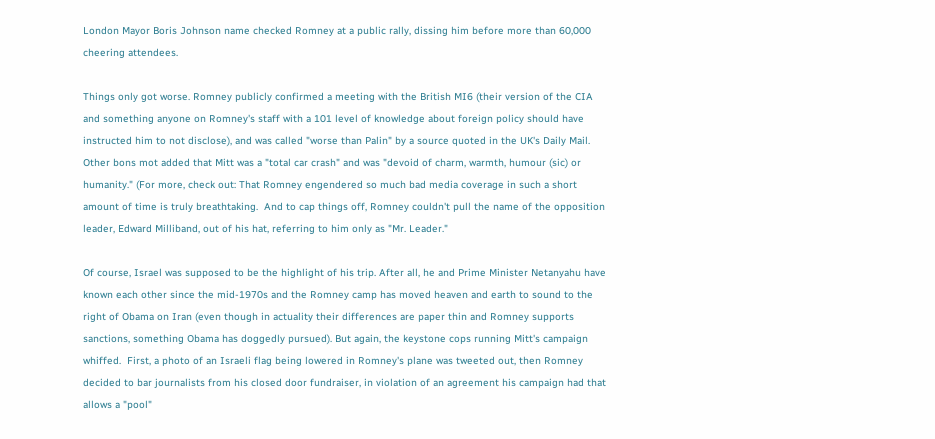London Mayor Boris Johnson name checked Romney at a public rally, dissing him before more than 60,000 cheering attendees.

Things only got worse. Romney publicly confirmed a meeting with the British MI6 (their version of the CIA and something anyone on Romney's staff with a 101 level of knowledge about foreign policy should have instructed him to not disclose), and was called "worse than Palin" by a source quoted in the UK's Daily Mail. Other bons mot added that Mitt was a "total car crash" and was "devoid of charm, warmth, humour (sic) or humanity." (For more, check out: That Romney engendered so much bad media coverage in such a short amount of time is truly breathtaking.  And to cap things off, Romney couldn't pull the name of the opposition leader, Edward Milliband, out of his hat, referring to him only as "Mr. Leader."

Of course, Israel was supposed to be the highlight of his trip. After all, he and Prime Minister Netanyahu have known each other since the mid-1970s and the Romney camp has moved heaven and earth to sound to the right of Obama on Iran (even though in actuality their differences are paper thin and Romney supports sanctions, something Obama has doggedly pursued). But again, the keystone cops running Mitt's campaign whiffed.  First, a photo of an Israeli flag being lowered in Romney's plane was tweeted out, then Romney decided to bar journalists from his closed door fundraiser, in violation of an agreement his campaign had that allows a "pool"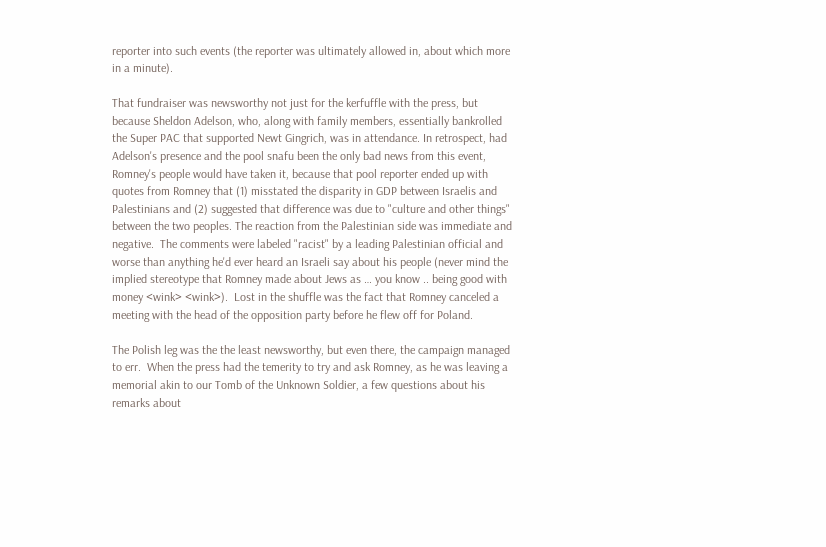reporter into such events (the reporter was ultimately allowed in, about which more in a minute).

That fundraiser was newsworthy not just for the kerfuffle with the press, but because Sheldon Adelson, who, along with family members, essentially bankrolled the Super PAC that supported Newt Gingrich, was in attendance. In retrospect, had Adelson's presence and the pool snafu been the only bad news from this event, Romney's people would have taken it, because that pool reporter ended up with quotes from Romney that (1) misstated the disparity in GDP between Israelis and Palestinians and (2) suggested that difference was due to "culture and other things" between the two peoples. The reaction from the Palestinian side was immediate and negative.  The comments were labeled "racist" by a leading Palestinian official and worse than anything he'd ever heard an Israeli say about his people (never mind the implied stereotype that Romney made about Jews as … you know .. being good with money <wink> <wink>).  Lost in the shuffle was the fact that Romney canceled a meeting with the head of the opposition party before he flew off for Poland.

The Polish leg was the the least newsworthy, but even there, the campaign managed to err.  When the press had the temerity to try and ask Romney, as he was leaving a memorial akin to our Tomb of the Unknown Soldier, a few questions about his remarks about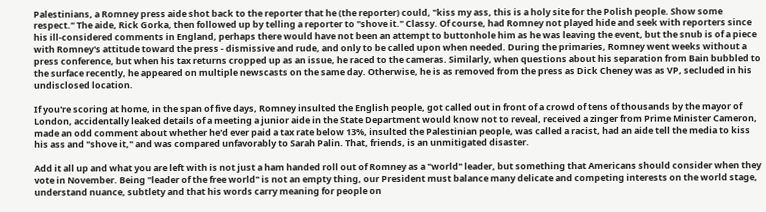Palestinians, a Romney press aide shot back to the reporter that he (the reporter) could, "kiss my ass, this is a holy site for the Polish people. Show some respect." The aide, Rick Gorka, then followed up by telling a reporter to "shove it." Classy. Of course, had Romney not played hide and seek with reporters since his ill-considered comments in England, perhaps there would have not been an attempt to buttonhole him as he was leaving the event, but the snub is of a piece with Romney's attitude toward the press - dismissive and rude, and only to be called upon when needed. During the primaries, Romney went weeks without a press conference, but when his tax returns cropped up as an issue, he raced to the cameras. Similarly, when questions about his separation from Bain bubbled to the surface recently, he appeared on multiple newscasts on the same day. Otherwise, he is as removed from the press as Dick Cheney was as VP, secluded in his undisclosed location.

If you're scoring at home, in the span of five days, Romney insulted the English people, got called out in front of a crowd of tens of thousands by the mayor of London, accidentally leaked details of a meeting a junior aide in the State Department would know not to reveal, received a zinger from Prime Minister Cameron, made an odd comment about whether he'd ever paid a tax rate below 13%, insulted the Palestinian people, was called a racist, had an aide tell the media to kiss his ass and "shove it," and was compared unfavorably to Sarah Palin. That, friends, is an unmitigated disaster.

Add it all up and what you are left with is not just a ham handed roll out of Romney as a "world" leader, but something that Americans should consider when they vote in November. Being "leader of the free world" is not an empty thing, our President must balance many delicate and competing interests on the world stage, understand nuance, subtlety and that his words carry meaning for people on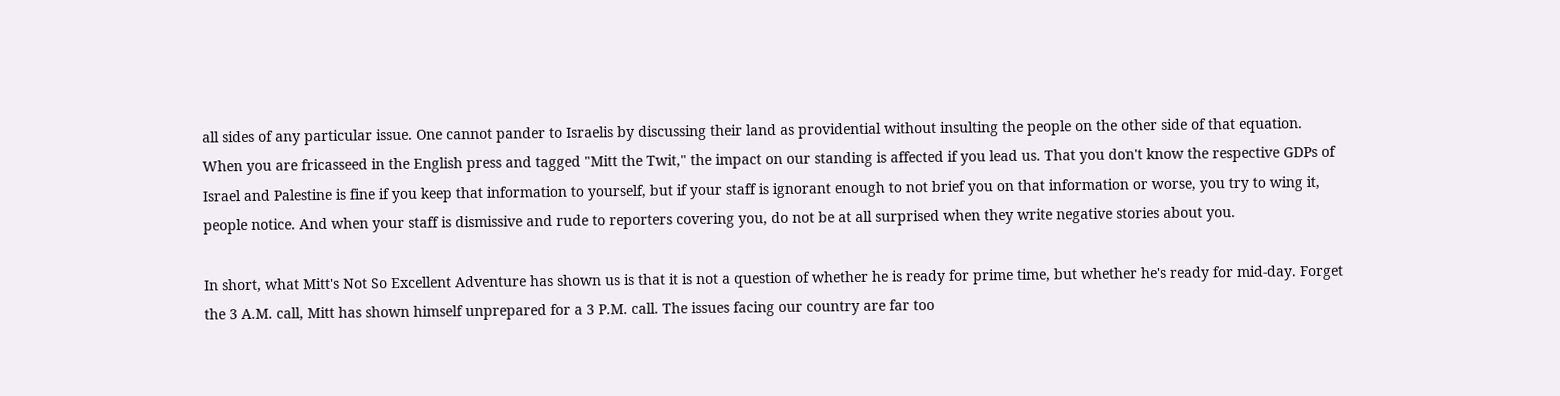all sides of any particular issue. One cannot pander to Israelis by discussing their land as providential without insulting the people on the other side of that equation. When you are fricasseed in the English press and tagged "Mitt the Twit," the impact on our standing is affected if you lead us. That you don't know the respective GDPs of Israel and Palestine is fine if you keep that information to yourself, but if your staff is ignorant enough to not brief you on that information or worse, you try to wing it, people notice. And when your staff is dismissive and rude to reporters covering you, do not be at all surprised when they write negative stories about you.

In short, what Mitt's Not So Excellent Adventure has shown us is that it is not a question of whether he is ready for prime time, but whether he's ready for mid-day. Forget the 3 A.M. call, Mitt has shown himself unprepared for a 3 P.M. call. The issues facing our country are far too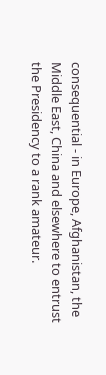consequential - in Europe, Afghanistan, the Middle East, China and elsewhere to entrust the Presidency to a rank amateur.